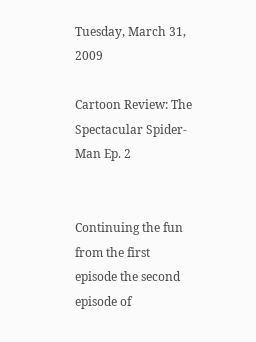Tuesday, March 31, 2009

Cartoon Review: The Spectacular Spider-Man Ep. 2


Continuing the fun from the first episode the second episode of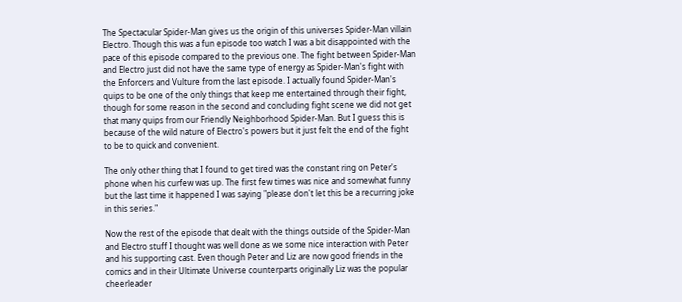The Spectacular Spider-Man gives us the origin of this universes Spider-Man villain Electro. Though this was a fun episode too watch I was a bit disappointed with the pace of this episode compared to the previous one. The fight between Spider-Man and Electro just did not have the same type of energy as Spider-Man's fight with the Enforcers and Vulture from the last episode. I actually found Spider-Man's quips to be one of the only things that keep me entertained through their fight, though for some reason in the second and concluding fight scene we did not get that many quips from our Friendly Neighborhood Spider-Man. But I guess this is because of the wild nature of Electro's powers but it just felt the end of the fight to be to quick and convenient.

The only other thing that I found to get tired was the constant ring on Peter's phone when his curfew was up. The first few times was nice and somewhat funny but the last time it happened I was saying "please don't let this be a recurring joke in this series."

Now the rest of the episode that dealt with the things outside of the Spider-Man and Electro stuff I thought was well done as we some nice interaction with Peter and his supporting cast. Even though Peter and Liz are now good friends in the comics and in their Ultimate Universe counterparts originally Liz was the popular cheerleader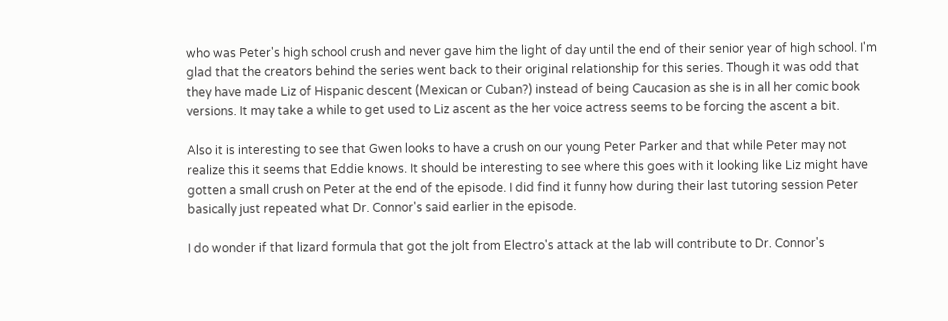who was Peter's high school crush and never gave him the light of day until the end of their senior year of high school. I'm glad that the creators behind the series went back to their original relationship for this series. Though it was odd that they have made Liz of Hispanic descent (Mexican or Cuban?) instead of being Caucasion as she is in all her comic book versions. It may take a while to get used to Liz ascent as the her voice actress seems to be forcing the ascent a bit.

Also it is interesting to see that Gwen looks to have a crush on our young Peter Parker and that while Peter may not realize this it seems that Eddie knows. It should be interesting to see where this goes with it looking like Liz might have gotten a small crush on Peter at the end of the episode. I did find it funny how during their last tutoring session Peter basically just repeated what Dr. Connor's said earlier in the episode.

I do wonder if that lizard formula that got the jolt from Electro's attack at the lab will contribute to Dr. Connor's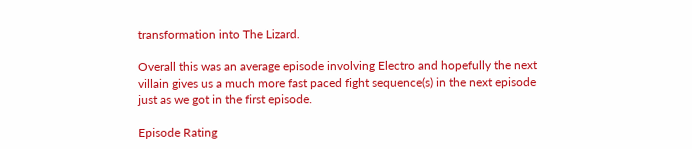transformation into The Lizard.

Overall this was an average episode involving Electro and hopefully the next villain gives us a much more fast paced fight sequence(s) in the next episode just as we got in the first episode.

Episode Rating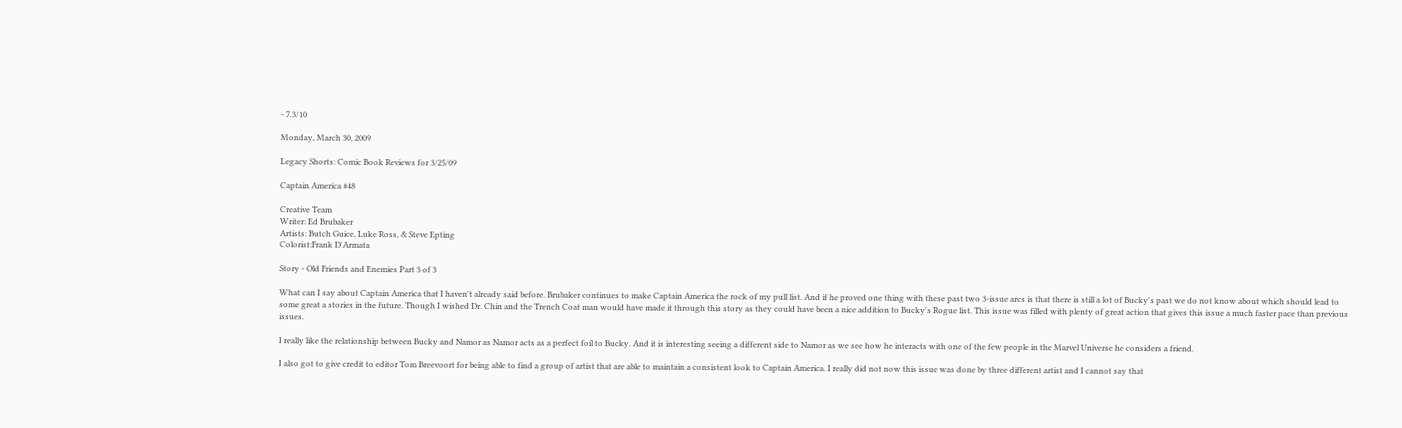- 7.3/10

Monday, March 30, 2009

Legacy Shorts: Comic Book Reviews for 3/25/09

Captain America #48

Creative Team
Writer: Ed Brubaker
Artists: Butch Guice, Luke Ross, & Steve Epting
Colorist:Frank D'Armata

Story - Old Friends and Enemies Part 3 of 3

What can I say about Captain America that I haven't already said before. Brubaker continues to make Captain America the rock of my pull list. And if he proved one thing with these past two 3-issue arcs is that there is still a lot of Bucky's past we do not know about which should lead to some great a stories in the future. Though I wished Dr. Chin and the Trench Coat man would have made it through this story as they could have been a nice addition to Bucky's Rogue list. This issue was filled with plenty of great action that gives this issue a much faster pace than previous issues.

I really like the relationship between Bucky and Namor as Namor acts as a perfect foil to Bucky. And it is interesting seeing a different side to Namor as we see how he interacts with one of the few people in the Marvel Universe he considers a friend.

I also got to give credit to editor Tom Breevoort for being able to find a group of artist that are able to maintain a consistent look to Captain America. I really did not now this issue was done by three different artist and I cannot say that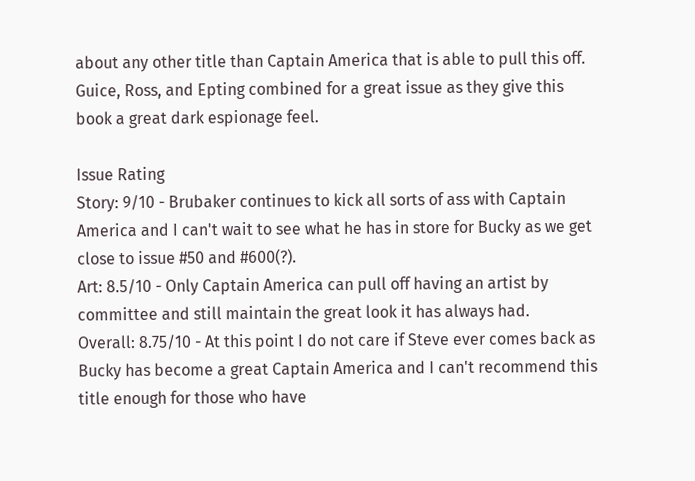about any other title than Captain America that is able to pull this off. Guice, Ross, and Epting combined for a great issue as they give this book a great dark espionage feel.

Issue Rating
Story: 9/10 - Brubaker continues to kick all sorts of ass with Captain America and I can't wait to see what he has in store for Bucky as we get close to issue #50 and #600(?).
Art: 8.5/10 - Only Captain America can pull off having an artist by committee and still maintain the great look it has always had.
Overall: 8.75/10 - At this point I do not care if Steve ever comes back as Bucky has become a great Captain America and I can't recommend this title enough for those who have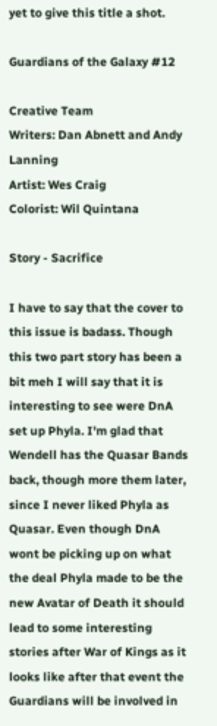yet to give this title a shot.

Guardians of the Galaxy #12

Creative Team
Writers: Dan Abnett and Andy Lanning
Artist: Wes Craig
Colorist: Wil Quintana

Story - Sacrifice

I have to say that the cover to this issue is badass. Though this two part story has been a bit meh I will say that it is interesting to see were DnA set up Phyla. I'm glad that Wendell has the Quasar Bands back, though more them later, since I never liked Phyla as Quasar. Even though DnA wont be picking up on what the deal Phyla made to be the new Avatar of Death it should lead to some interesting stories after War of Kings as it looks like after that event the Guardians will be involved in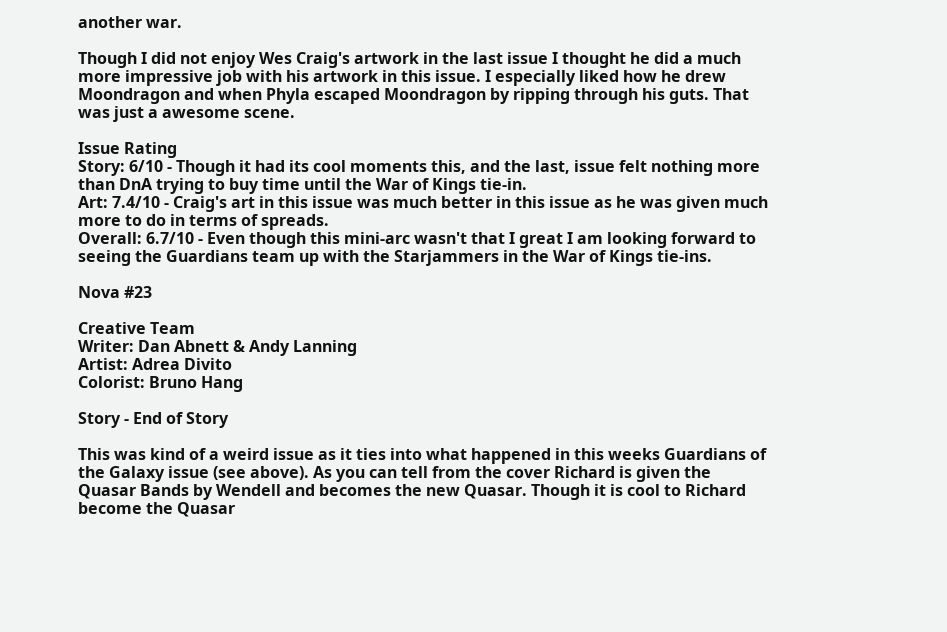another war.

Though I did not enjoy Wes Craig's artwork in the last issue I thought he did a much more impressive job with his artwork in this issue. I especially liked how he drew Moondragon and when Phyla escaped Moondragon by ripping through his guts. That was just a awesome scene.

Issue Rating
Story: 6/10 - Though it had its cool moments this, and the last, issue felt nothing more than DnA trying to buy time until the War of Kings tie-in.
Art: 7.4/10 - Craig's art in this issue was much better in this issue as he was given much more to do in terms of spreads.
Overall: 6.7/10 - Even though this mini-arc wasn't that I great I am looking forward to seeing the Guardians team up with the Starjammers in the War of Kings tie-ins.

Nova #23

Creative Team
Writer: Dan Abnett & Andy Lanning
Artist: Adrea Divito
Colorist: Bruno Hang

Story - End of Story

This was kind of a weird issue as it ties into what happened in this weeks Guardians of the Galaxy issue (see above). As you can tell from the cover Richard is given the Quasar Bands by Wendell and becomes the new Quasar. Though it is cool to Richard become the Quasar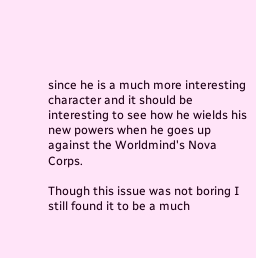since he is a much more interesting character and it should be interesting to see how he wields his new powers when he goes up against the Worldmind's Nova Corps.

Though this issue was not boring I still found it to be a much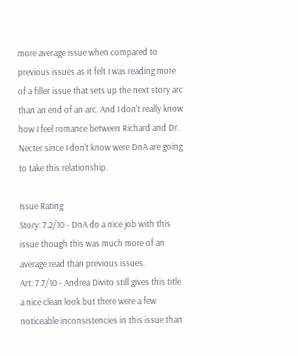more average issue when compared to previous issues as it felt I was reading more of a filler issue that sets up the next story arc than an end of an arc. And I don't really know how I feel romance between Richard and Dr. Necter since I don't know were DnA are going to take this relationship.

Issue Rating
Story: 7.2/10 - DnA do a nice job with this issue though this was much more of an average read than previous issues.
Art: 7.7/10 - Andrea Divito still gives this title a nice clean look but there were a few noticeable inconsistencies in this issue than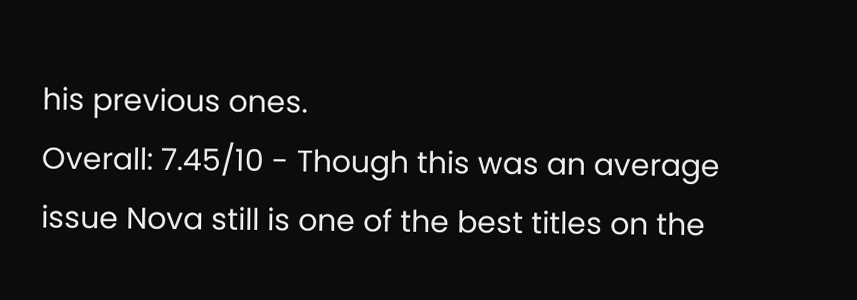his previous ones.
Overall: 7.45/10 - Though this was an average issue Nova still is one of the best titles on the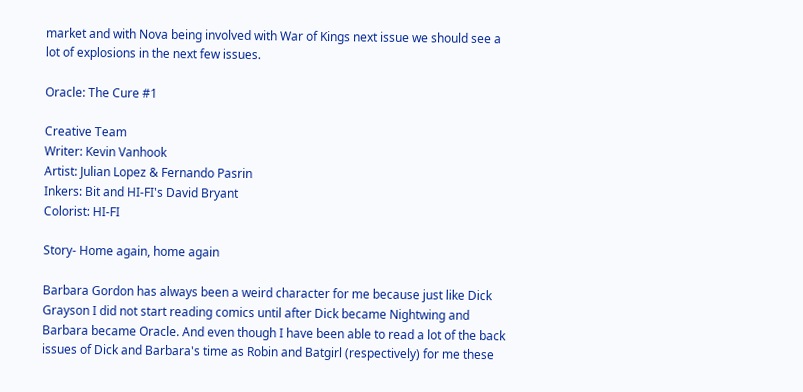market and with Nova being involved with War of Kings next issue we should see a lot of explosions in the next few issues.

Oracle: The Cure #1

Creative Team
Writer: Kevin Vanhook
Artist: Julian Lopez & Fernando Pasrin
Inkers: Bit and HI-FI's David Bryant
Colorist: HI-FI

Story- Home again, home again

Barbara Gordon has always been a weird character for me because just like Dick Grayson I did not start reading comics until after Dick became Nightwing and Barbara became Oracle. And even though I have been able to read a lot of the back issues of Dick and Barbara's time as Robin and Batgirl (respectively) for me these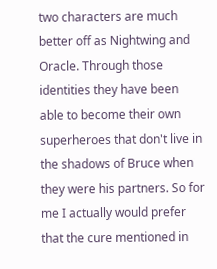two characters are much better off as Nightwing and Oracle. Through those identities they have been able to become their own superheroes that don't live in the shadows of Bruce when they were his partners. So for me I actually would prefer that the cure mentioned in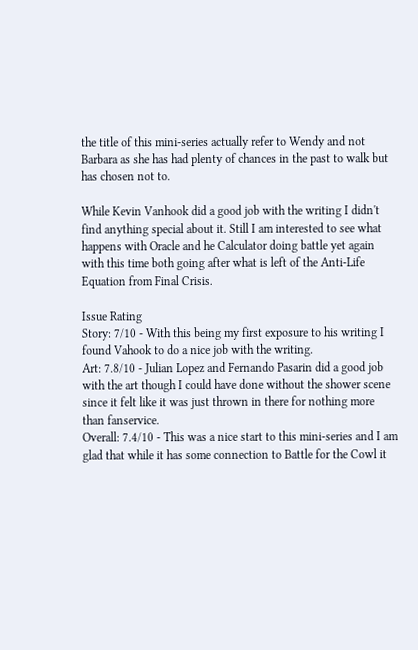the title of this mini-series actually refer to Wendy and not Barbara as she has had plenty of chances in the past to walk but has chosen not to.

While Kevin Vanhook did a good job with the writing I didn't find anything special about it. Still I am interested to see what happens with Oracle and he Calculator doing battle yet again with this time both going after what is left of the Anti-Life Equation from Final Crisis.

Issue Rating
Story: 7/10 - With this being my first exposure to his writing I found Vahook to do a nice job with the writing.
Art: 7.8/10 - Julian Lopez and Fernando Pasarin did a good job with the art though I could have done without the shower scene since it felt like it was just thrown in there for nothing more than fanservice.
Overall: 7.4/10 - This was a nice start to this mini-series and I am glad that while it has some connection to Battle for the Cowl it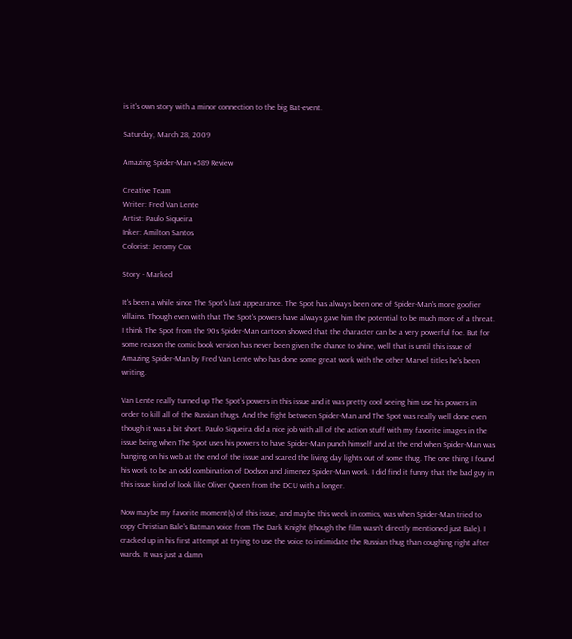is it's own story with a minor connection to the big Bat-event.

Saturday, March 28, 2009

Amazing Spider-Man #589 Review

Creative Team
Writer: Fred Van Lente
Artist: Paulo Siqueira
Inker: Amilton Santos
Colorist: Jeromy Cox

Story - Marked

It's been a while since The Spot's last appearance. The Spot has always been one of Spider-Man's more goofier villains. Though even with that The Spot's powers have always gave him the potential to be much more of a threat. I think The Spot from the 90s Spider-Man cartoon showed that the character can be a very powerful foe. But for some reason the comic book version has never been given the chance to shine, well that is until this issue of Amazing Spider-Man by Fred Van Lente who has done some great work with the other Marvel titles he's been writing.

Van Lente really turned up The Spot's powers in this issue and it was pretty cool seeing him use his powers in order to kill all of the Russian thugs. And the fight between Spider-Man and The Spot was really well done even though it was a bit short. Paulo Siqueira did a nice job with all of the action stuff with my favorite images in the issue being when The Spot uses his powers to have Spider-Man punch himself and at the end when Spider-Man was hanging on his web at the end of the issue and scared the living day lights out of some thug. The one thing I found his work to be an odd combination of Dodson and Jimenez Spider-Man work. I did find it funny that the bad guy in this issue kind of look like Oliver Queen from the DCU with a longer.

Now maybe my favorite moment(s) of this issue, and maybe this week in comics, was when Spider-Man tried to copy Christian Bale's Batman voice from The Dark Knight (though the film wasn't directly mentioned just Bale). I cracked up in his first attempt at trying to use the voice to intimidate the Russian thug than coughing right after wards. It was just a damn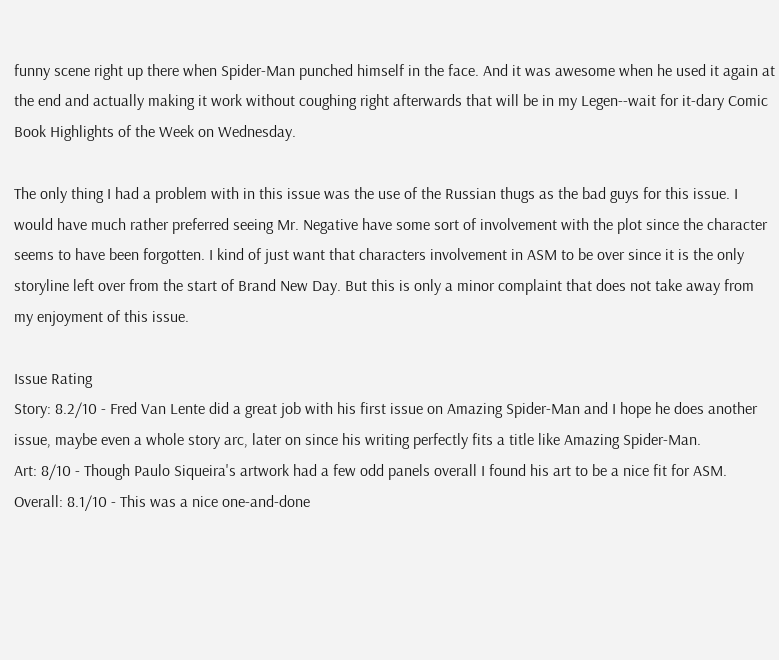funny scene right up there when Spider-Man punched himself in the face. And it was awesome when he used it again at the end and actually making it work without coughing right afterwards that will be in my Legen--wait for it-dary Comic Book Highlights of the Week on Wednesday.

The only thing I had a problem with in this issue was the use of the Russian thugs as the bad guys for this issue. I would have much rather preferred seeing Mr. Negative have some sort of involvement with the plot since the character seems to have been forgotten. I kind of just want that characters involvement in ASM to be over since it is the only storyline left over from the start of Brand New Day. But this is only a minor complaint that does not take away from my enjoyment of this issue.

Issue Rating
Story: 8.2/10 - Fred Van Lente did a great job with his first issue on Amazing Spider-Man and I hope he does another issue, maybe even a whole story arc, later on since his writing perfectly fits a title like Amazing Spider-Man.
Art: 8/10 - Though Paulo Siqueira's artwork had a few odd panels overall I found his art to be a nice fit for ASM.
Overall: 8.1/10 - This was a nice one-and-done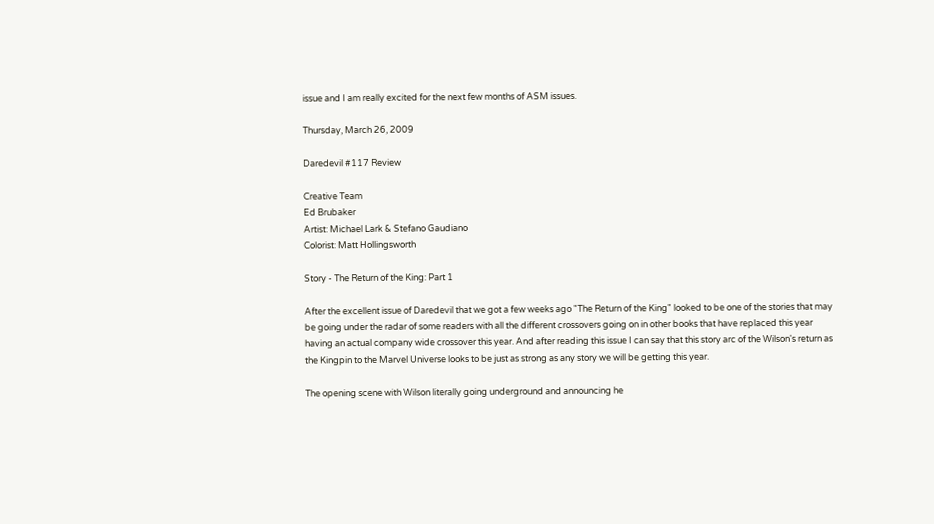issue and I am really excited for the next few months of ASM issues.

Thursday, March 26, 2009

Daredevil #117 Review

Creative Team
Ed Brubaker
Artist: Michael Lark & Stefano Gaudiano
Colorist: Matt Hollingsworth

Story - The Return of the King: Part 1

After the excellent issue of Daredevil that we got a few weeks ago "The Return of the King" looked to be one of the stories that may be going under the radar of some readers with all the different crossovers going on in other books that have replaced this year having an actual company wide crossover this year. And after reading this issue I can say that this story arc of the Wilson's return as the Kingpin to the Marvel Universe looks to be just as strong as any story we will be getting this year.

The opening scene with Wilson literally going underground and announcing he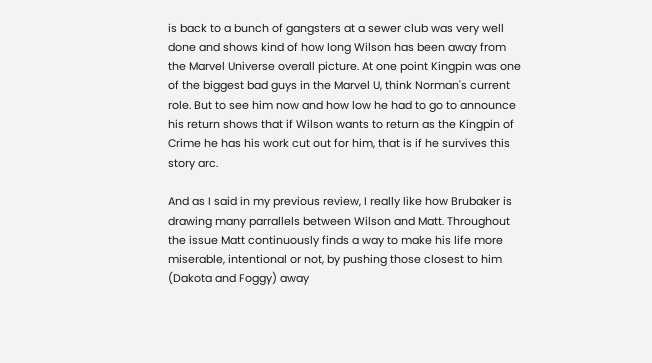is back to a bunch of gangsters at a sewer club was very well done and shows kind of how long Wilson has been away from the Marvel Universe overall picture. At one point Kingpin was one of the biggest bad guys in the Marvel U, think Norman's current role. But to see him now and how low he had to go to announce his return shows that if Wilson wants to return as the Kingpin of Crime he has his work cut out for him, that is if he survives this story arc.

And as I said in my previous review, I really like how Brubaker is drawing many parrallels between Wilson and Matt. Throughout the issue Matt continuously finds a way to make his life more miserable, intentional or not, by pushing those closest to him (Dakota and Foggy) away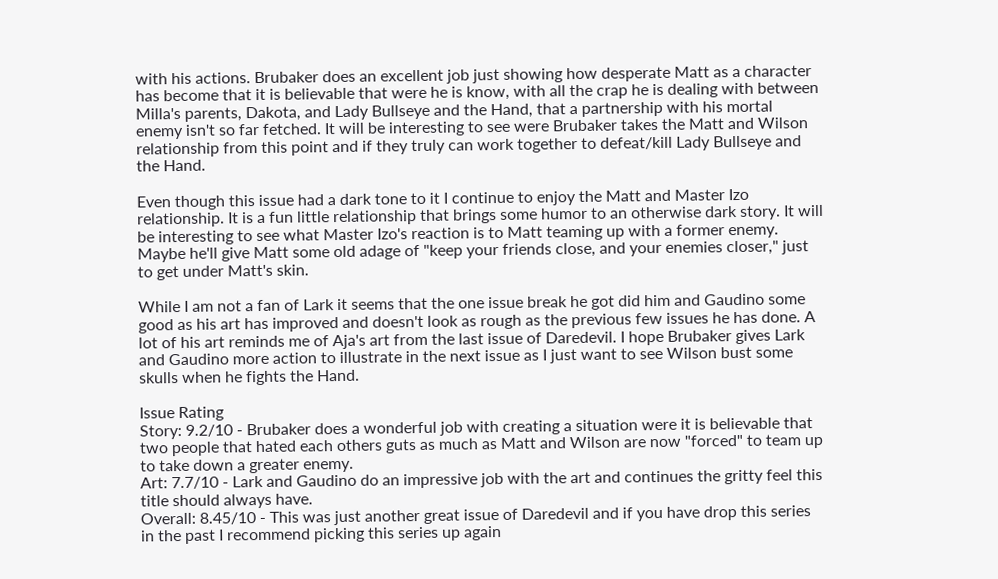with his actions. Brubaker does an excellent job just showing how desperate Matt as a character has become that it is believable that were he is know, with all the crap he is dealing with between Milla's parents, Dakota, and Lady Bullseye and the Hand, that a partnership with his mortal enemy isn't so far fetched. It will be interesting to see were Brubaker takes the Matt and Wilson relationship from this point and if they truly can work together to defeat/kill Lady Bullseye and the Hand.

Even though this issue had a dark tone to it I continue to enjoy the Matt and Master Izo relationship. It is a fun little relationship that brings some humor to an otherwise dark story. It will be interesting to see what Master Izo's reaction is to Matt teaming up with a former enemy. Maybe he'll give Matt some old adage of "keep your friends close, and your enemies closer," just to get under Matt's skin.

While I am not a fan of Lark it seems that the one issue break he got did him and Gaudino some good as his art has improved and doesn't look as rough as the previous few issues he has done. A lot of his art reminds me of Aja's art from the last issue of Daredevil. I hope Brubaker gives Lark and Gaudino more action to illustrate in the next issue as I just want to see Wilson bust some skulls when he fights the Hand.

Issue Rating
Story: 9.2/10 - Brubaker does a wonderful job with creating a situation were it is believable that two people that hated each others guts as much as Matt and Wilson are now "forced" to team up to take down a greater enemy.
Art: 7.7/10 - Lark and Gaudino do an impressive job with the art and continues the gritty feel this title should always have.
Overall: 8.45/10 - This was just another great issue of Daredevil and if you have drop this series in the past I recommend picking this series up again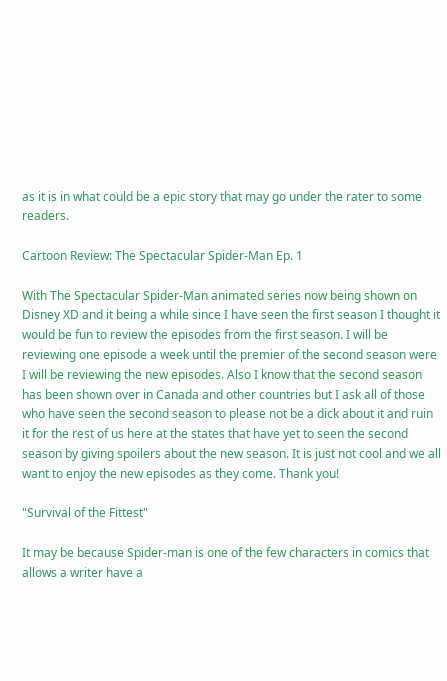as it is in what could be a epic story that may go under the rater to some readers.

Cartoon Review: The Spectacular Spider-Man Ep. 1

With The Spectacular Spider-Man animated series now being shown on Disney XD and it being a while since I have seen the first season I thought it would be fun to review the episodes from the first season. I will be reviewing one episode a week until the premier of the second season were I will be reviewing the new episodes. Also I know that the second season has been shown over in Canada and other countries but I ask all of those who have seen the second season to please not be a dick about it and ruin it for the rest of us here at the states that have yet to seen the second season by giving spoilers about the new season. It is just not cool and we all want to enjoy the new episodes as they come. Thank you!

"Survival of the Fittest"

It may be because Spider-man is one of the few characters in comics that allows a writer have a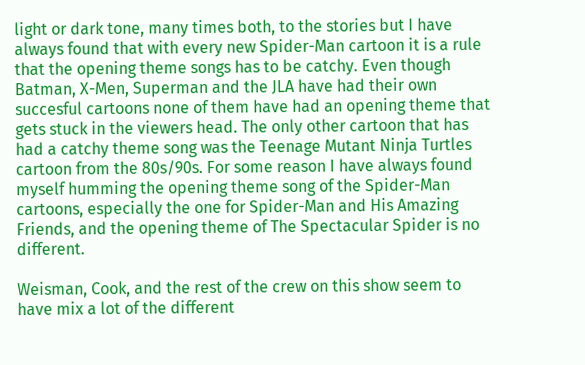light or dark tone, many times both, to the stories but I have always found that with every new Spider-Man cartoon it is a rule that the opening theme songs has to be catchy. Even though Batman, X-Men, Superman and the JLA have had their own succesful cartoons none of them have had an opening theme that gets stuck in the viewers head. The only other cartoon that has had a catchy theme song was the Teenage Mutant Ninja Turtles cartoon from the 80s/90s. For some reason I have always found myself humming the opening theme song of the Spider-Man cartoons, especially the one for Spider-Man and His Amazing Friends, and the opening theme of The Spectacular Spider is no different.

Weisman, Cook, and the rest of the crew on this show seem to have mix a lot of the different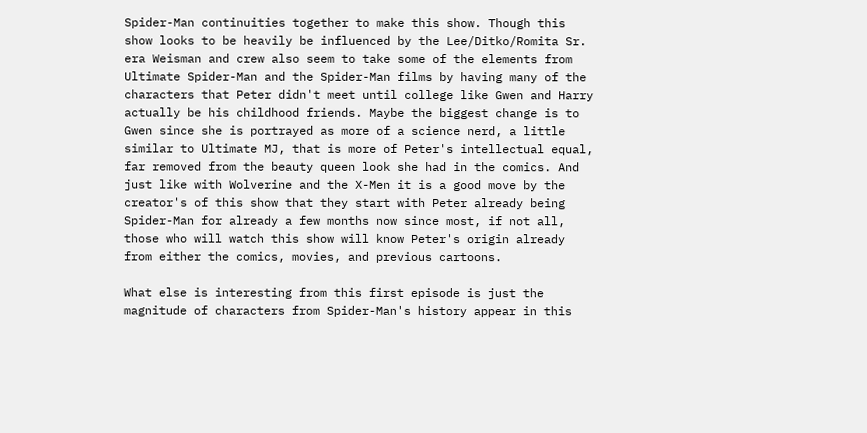Spider-Man continuities together to make this show. Though this show looks to be heavily be influenced by the Lee/Ditko/Romita Sr. era Weisman and crew also seem to take some of the elements from Ultimate Spider-Man and the Spider-Man films by having many of the characters that Peter didn't meet until college like Gwen and Harry actually be his childhood friends. Maybe the biggest change is to Gwen since she is portrayed as more of a science nerd, a little similar to Ultimate MJ, that is more of Peter's intellectual equal, far removed from the beauty queen look she had in the comics. And just like with Wolverine and the X-Men it is a good move by the creator's of this show that they start with Peter already being Spider-Man for already a few months now since most, if not all, those who will watch this show will know Peter's origin already from either the comics, movies, and previous cartoons.

What else is interesting from this first episode is just the magnitude of characters from Spider-Man's history appear in this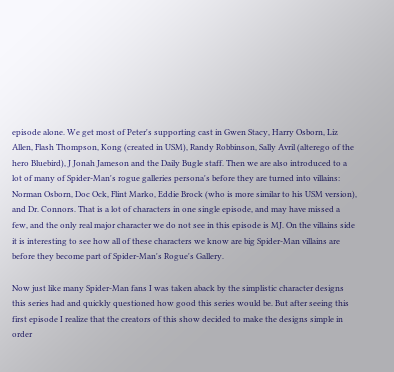episode alone. We get most of Peter's supporting cast in Gwen Stacy, Harry Osborn, Liz Allen, Flash Thompson, Kong (created in USM), Randy Robbinson, Sally Avril (alterego of the hero Bluebird), J Jonah Jameson and the Daily Bugle staff. Then we are also introduced to a lot of many of Spider-Man's rogue galleries persona's before they are turned into villains: Norman Osborn, Doc Ock, Flint Marko, Eddie Brock (who is more similar to his USM version), and Dr. Connors. That is a lot of characters in one single episode, and may have missed a few, and the only real major character we do not see in this episode is MJ. On the villains side it is interesting to see how all of these characters we know are big Spider-Man villains are before they become part of Spider-Man's Rogue's Gallery.

Now just like many Spider-Man fans I was taken aback by the simplistic character designs this series had and quickly questioned how good this series would be. But after seeing this first episode I realize that the creators of this show decided to make the designs simple in order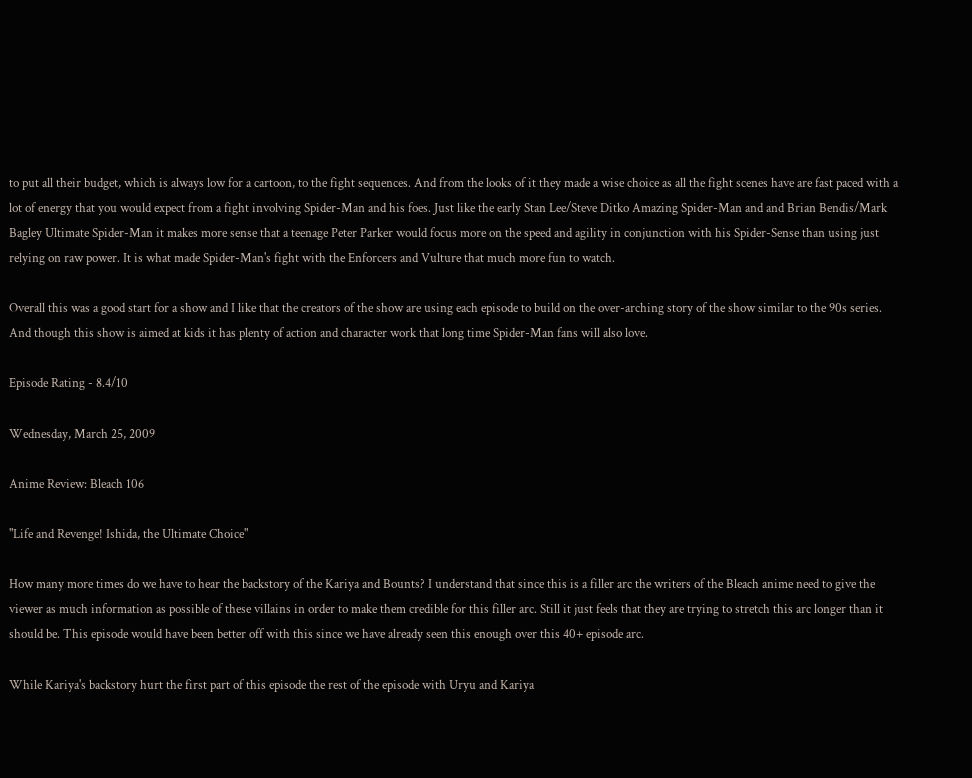to put all their budget, which is always low for a cartoon, to the fight sequences. And from the looks of it they made a wise choice as all the fight scenes have are fast paced with a lot of energy that you would expect from a fight involving Spider-Man and his foes. Just like the early Stan Lee/Steve Ditko Amazing Spider-Man and and Brian Bendis/Mark Bagley Ultimate Spider-Man it makes more sense that a teenage Peter Parker would focus more on the speed and agility in conjunction with his Spider-Sense than using just relying on raw power. It is what made Spider-Man's fight with the Enforcers and Vulture that much more fun to watch.

Overall this was a good start for a show and I like that the creators of the show are using each episode to build on the over-arching story of the show similar to the 90s series. And though this show is aimed at kids it has plenty of action and character work that long time Spider-Man fans will also love.

Episode Rating - 8.4/10

Wednesday, March 25, 2009

Anime Review: Bleach 106

"Life and Revenge! Ishida, the Ultimate Choice"

How many more times do we have to hear the backstory of the Kariya and Bounts? I understand that since this is a filler arc the writers of the Bleach anime need to give the viewer as much information as possible of these villains in order to make them credible for this filler arc. Still it just feels that they are trying to stretch this arc longer than it should be. This episode would have been better off with this since we have already seen this enough over this 40+ episode arc.

While Kariya's backstory hurt the first part of this episode the rest of the episode with Uryu and Kariya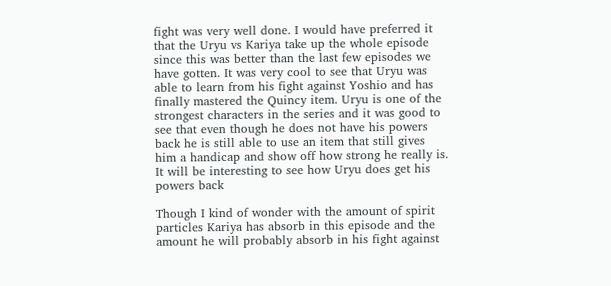fight was very well done. I would have preferred it that the Uryu vs Kariya take up the whole episode since this was better than the last few episodes we have gotten. It was very cool to see that Uryu was able to learn from his fight against Yoshio and has finally mastered the Quincy item. Uryu is one of the strongest characters in the series and it was good to see that even though he does not have his powers back he is still able to use an item that still gives him a handicap and show off how strong he really is. It will be interesting to see how Uryu does get his powers back

Though I kind of wonder with the amount of spirit particles Kariya has absorb in this episode and the amount he will probably absorb in his fight against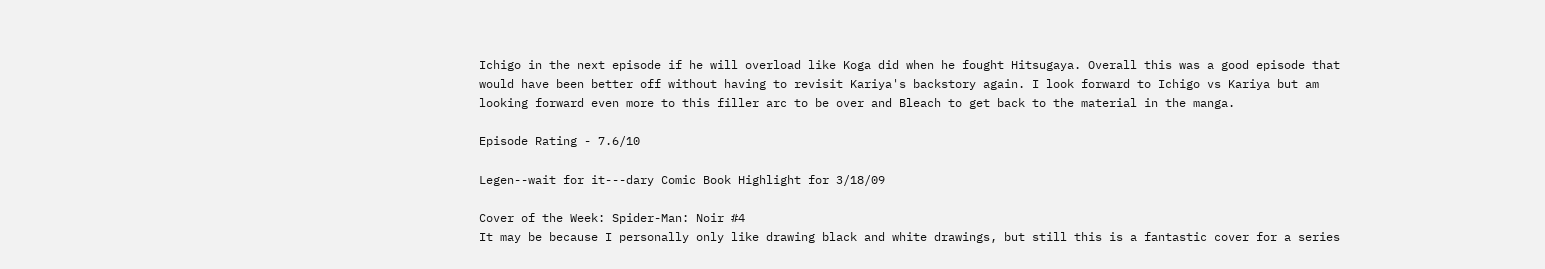Ichigo in the next episode if he will overload like Koga did when he fought Hitsugaya. Overall this was a good episode that would have been better off without having to revisit Kariya's backstory again. I look forward to Ichigo vs Kariya but am looking forward even more to this filler arc to be over and Bleach to get back to the material in the manga.

Episode Rating - 7.6/10

Legen--wait for it---dary Comic Book Highlight for 3/18/09

Cover of the Week: Spider-Man: Noir #4
It may be because I personally only like drawing black and white drawings, but still this is a fantastic cover for a series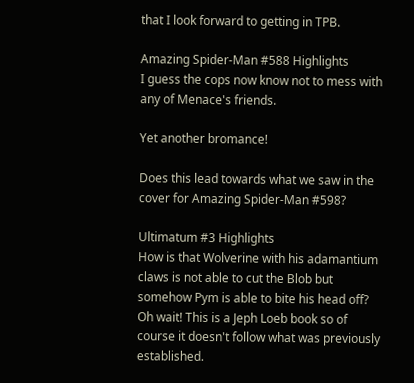that I look forward to getting in TPB.

Amazing Spider-Man #588 Highlights
I guess the cops now know not to mess with any of Menace's friends.

Yet another bromance!

Does this lead towards what we saw in the cover for Amazing Spider-Man #598?

Ultimatum #3 Highlights
How is that Wolverine with his adamantium claws is not able to cut the Blob but somehow Pym is able to bite his head off? Oh wait! This is a Jeph Loeb book so of course it doesn't follow what was previously established.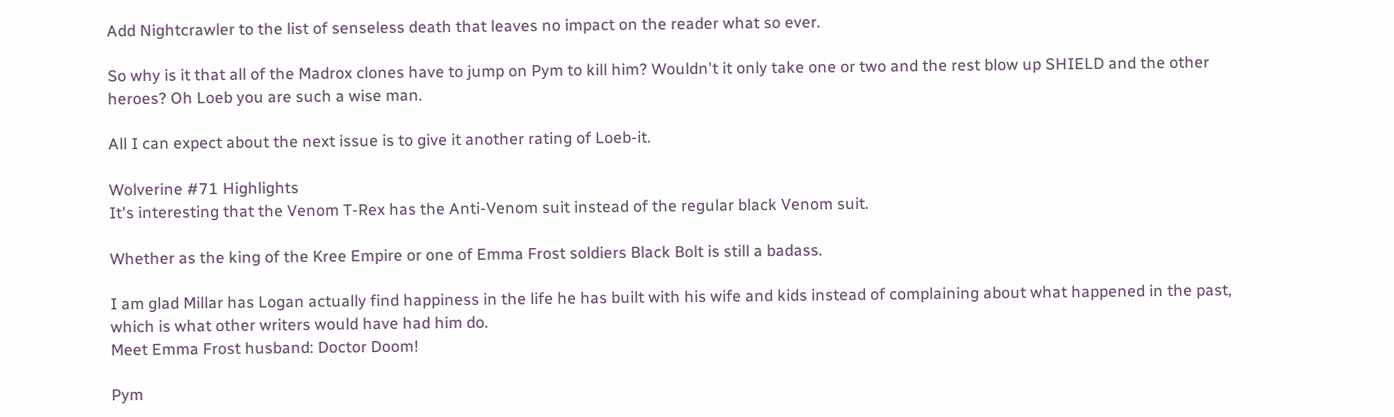Add Nightcrawler to the list of senseless death that leaves no impact on the reader what so ever.

So why is it that all of the Madrox clones have to jump on Pym to kill him? Wouldn't it only take one or two and the rest blow up SHIELD and the other heroes? Oh Loeb you are such a wise man.

All I can expect about the next issue is to give it another rating of Loeb-it.

Wolverine #71 Highlights
It's interesting that the Venom T-Rex has the Anti-Venom suit instead of the regular black Venom suit.

Whether as the king of the Kree Empire or one of Emma Frost soldiers Black Bolt is still a badass.

I am glad Millar has Logan actually find happiness in the life he has built with his wife and kids instead of complaining about what happened in the past, which is what other writers would have had him do.
Meet Emma Frost husband: Doctor Doom!

Pym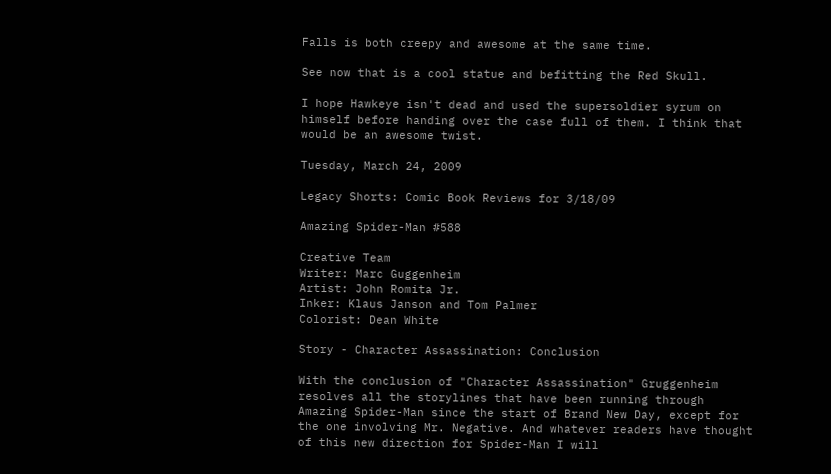Falls is both creepy and awesome at the same time.

See now that is a cool statue and befitting the Red Skull.

I hope Hawkeye isn't dead and used the supersoldier syrum on himself before handing over the case full of them. I think that would be an awesome twist.

Tuesday, March 24, 2009

Legacy Shorts: Comic Book Reviews for 3/18/09

Amazing Spider-Man #588

Creative Team
Writer: Marc Guggenheim
Artist: John Romita Jr.
Inker: Klaus Janson and Tom Palmer
Colorist: Dean White

Story - Character Assassination: Conclusion

With the conclusion of "Character Assassination" Gruggenheim resolves all the storylines that have been running through Amazing Spider-Man since the start of Brand New Day, except for the one involving Mr. Negative. And whatever readers have thought of this new direction for Spider-Man I will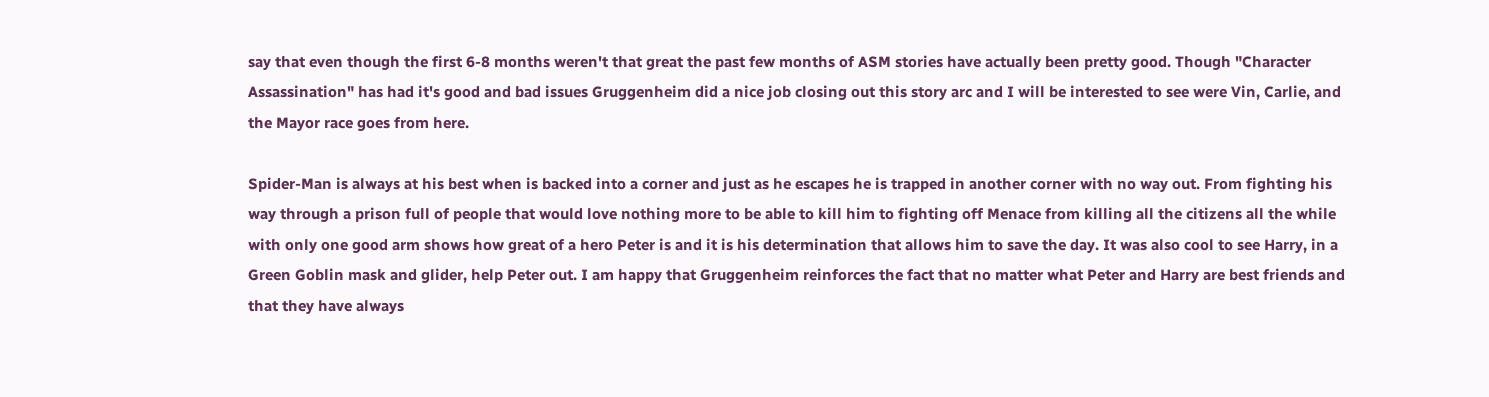say that even though the first 6-8 months weren't that great the past few months of ASM stories have actually been pretty good. Though "Character Assassination" has had it's good and bad issues Gruggenheim did a nice job closing out this story arc and I will be interested to see were Vin, Carlie, and the Mayor race goes from here.

Spider-Man is always at his best when is backed into a corner and just as he escapes he is trapped in another corner with no way out. From fighting his way through a prison full of people that would love nothing more to be able to kill him to fighting off Menace from killing all the citizens all the while with only one good arm shows how great of a hero Peter is and it is his determination that allows him to save the day. It was also cool to see Harry, in a Green Goblin mask and glider, help Peter out. I am happy that Gruggenheim reinforces the fact that no matter what Peter and Harry are best friends and that they have always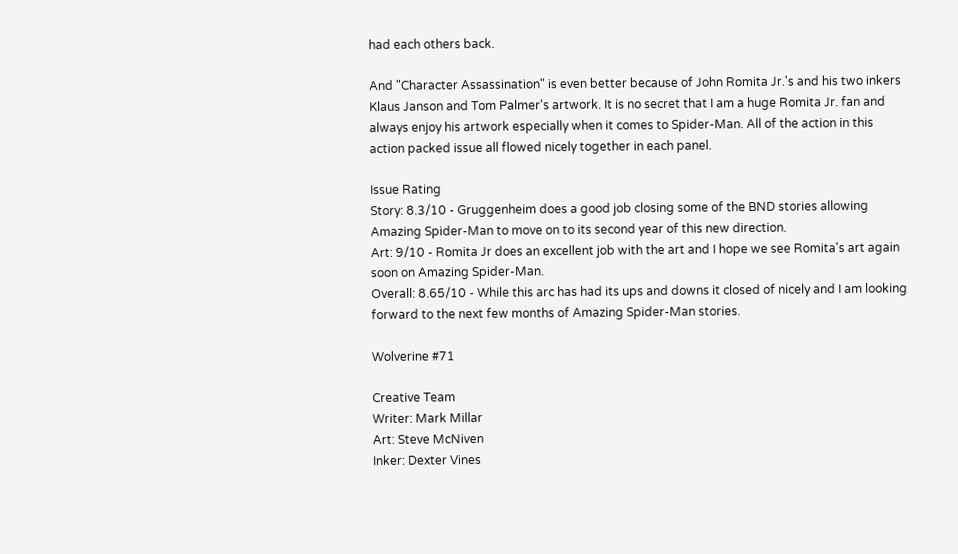had each others back.

And "Character Assassination" is even better because of John Romita Jr.'s and his two inkers Klaus Janson and Tom Palmer's artwork. It is no secret that I am a huge Romita Jr. fan and always enjoy his artwork especially when it comes to Spider-Man. All of the action in this action packed issue all flowed nicely together in each panel.

Issue Rating
Story: 8.3/10 - Gruggenheim does a good job closing some of the BND stories allowing Amazing Spider-Man to move on to its second year of this new direction.
Art: 9/10 - Romita Jr does an excellent job with the art and I hope we see Romita's art again soon on Amazing Spider-Man.
Overall: 8.65/10 - While this arc has had its ups and downs it closed of nicely and I am looking forward to the next few months of Amazing Spider-Man stories.

Wolverine #71

Creative Team
Writer: Mark Millar
Art: Steve McNiven
Inker: Dexter Vines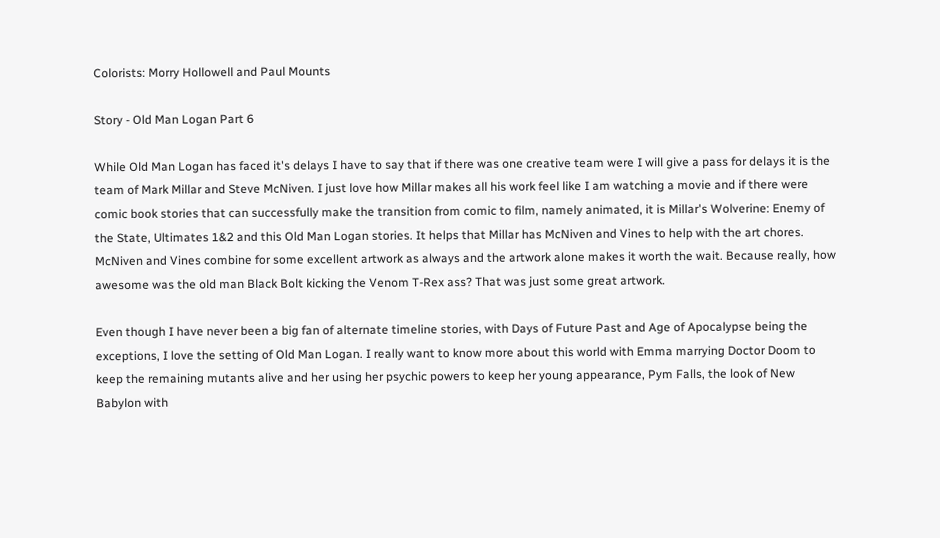Colorists: Morry Hollowell and Paul Mounts

Story - Old Man Logan Part 6

While Old Man Logan has faced it's delays I have to say that if there was one creative team were I will give a pass for delays it is the team of Mark Millar and Steve McNiven. I just love how Millar makes all his work feel like I am watching a movie and if there were comic book stories that can successfully make the transition from comic to film, namely animated, it is Millar's Wolverine: Enemy of the State, Ultimates 1&2 and this Old Man Logan stories. It helps that Millar has McNiven and Vines to help with the art chores. McNiven and Vines combine for some excellent artwork as always and the artwork alone makes it worth the wait. Because really, how awesome was the old man Black Bolt kicking the Venom T-Rex ass? That was just some great artwork.

Even though I have never been a big fan of alternate timeline stories, with Days of Future Past and Age of Apocalypse being the exceptions, I love the setting of Old Man Logan. I really want to know more about this world with Emma marrying Doctor Doom to keep the remaining mutants alive and her using her psychic powers to keep her young appearance, Pym Falls, the look of New Babylon with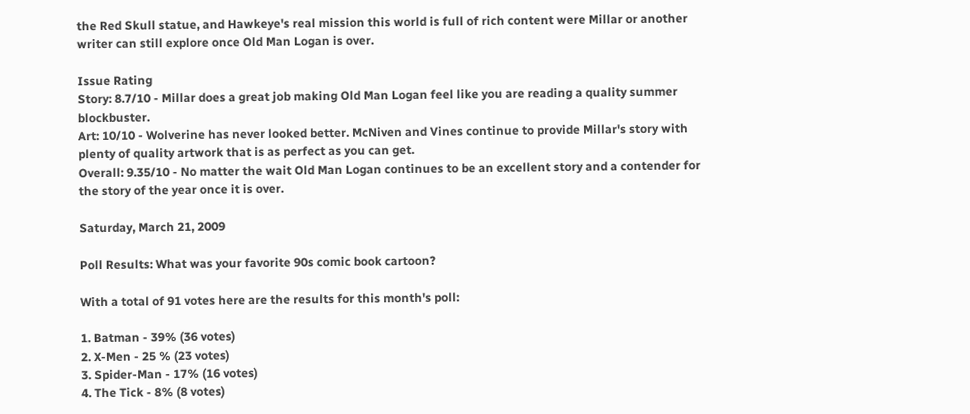the Red Skull statue, and Hawkeye's real mission this world is full of rich content were Millar or another writer can still explore once Old Man Logan is over.

Issue Rating
Story: 8.7/10 - Millar does a great job making Old Man Logan feel like you are reading a quality summer blockbuster.
Art: 10/10 - Wolverine has never looked better. McNiven and Vines continue to provide Millar's story with plenty of quality artwork that is as perfect as you can get.
Overall: 9.35/10 - No matter the wait Old Man Logan continues to be an excellent story and a contender for the story of the year once it is over.

Saturday, March 21, 2009

Poll Results: What was your favorite 90s comic book cartoon?

With a total of 91 votes here are the results for this month's poll:

1. Batman - 39% (36 votes)
2. X-Men - 25 % (23 votes)
3. Spider-Man - 17% (16 votes)
4. The Tick - 8% (8 votes)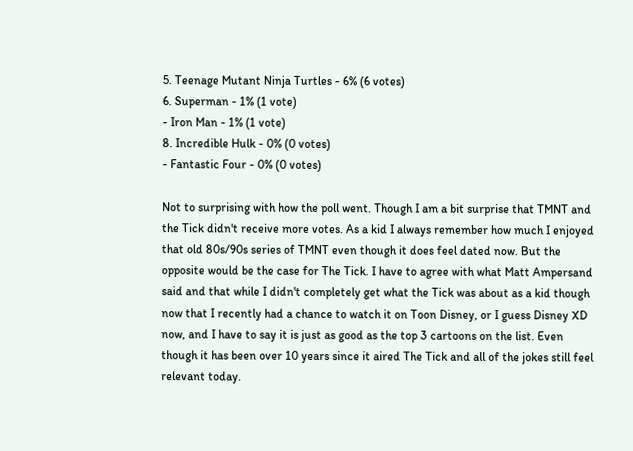5. Teenage Mutant Ninja Turtles - 6% (6 votes)
6. Superman - 1% (1 vote)
- Iron Man - 1% (1 vote)
8. Incredible Hulk - 0% (0 votes)
- Fantastic Four - 0% (0 votes)

Not to surprising with how the poll went. Though I am a bit surprise that TMNT and the Tick didn't receive more votes. As a kid I always remember how much I enjoyed that old 80s/90s series of TMNT even though it does feel dated now. But the opposite would be the case for The Tick. I have to agree with what Matt Ampersand said and that while I didn't completely get what the Tick was about as a kid though now that I recently had a chance to watch it on Toon Disney, or I guess Disney XD now, and I have to say it is just as good as the top 3 cartoons on the list. Even though it has been over 10 years since it aired The Tick and all of the jokes still feel relevant today.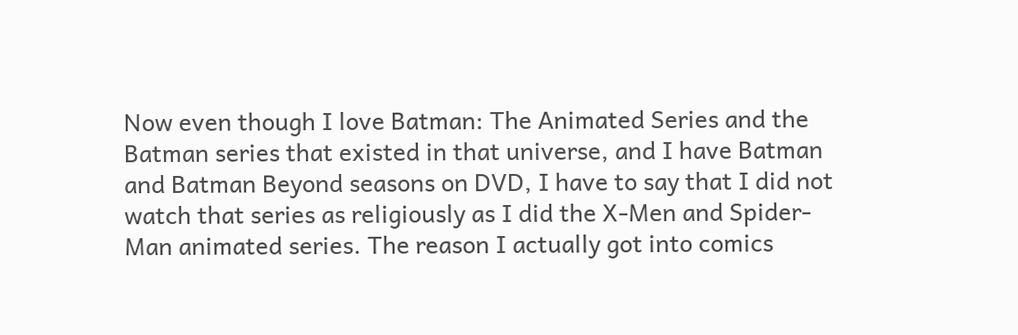Now even though I love Batman: The Animated Series and the Batman series that existed in that universe, and I have Batman and Batman Beyond seasons on DVD, I have to say that I did not watch that series as religiously as I did the X-Men and Spider-Man animated series. The reason I actually got into comics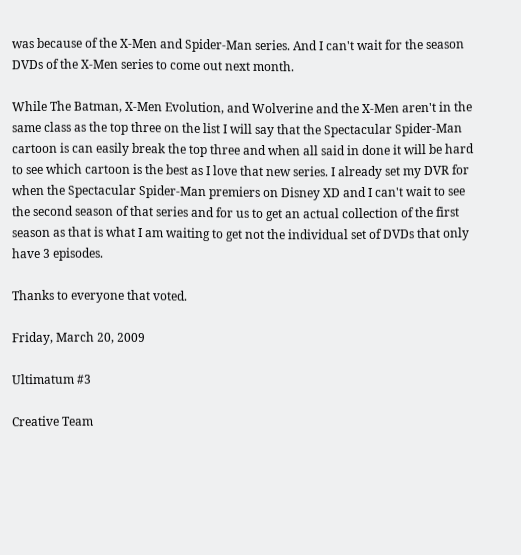was because of the X-Men and Spider-Man series. And I can't wait for the season DVDs of the X-Men series to come out next month.

While The Batman, X-Men Evolution, and Wolverine and the X-Men aren't in the same class as the top three on the list I will say that the Spectacular Spider-Man cartoon is can easily break the top three and when all said in done it will be hard to see which cartoon is the best as I love that new series. I already set my DVR for when the Spectacular Spider-Man premiers on Disney XD and I can't wait to see the second season of that series and for us to get an actual collection of the first season as that is what I am waiting to get not the individual set of DVDs that only have 3 episodes.

Thanks to everyone that voted.

Friday, March 20, 2009

Ultimatum #3

Creative Team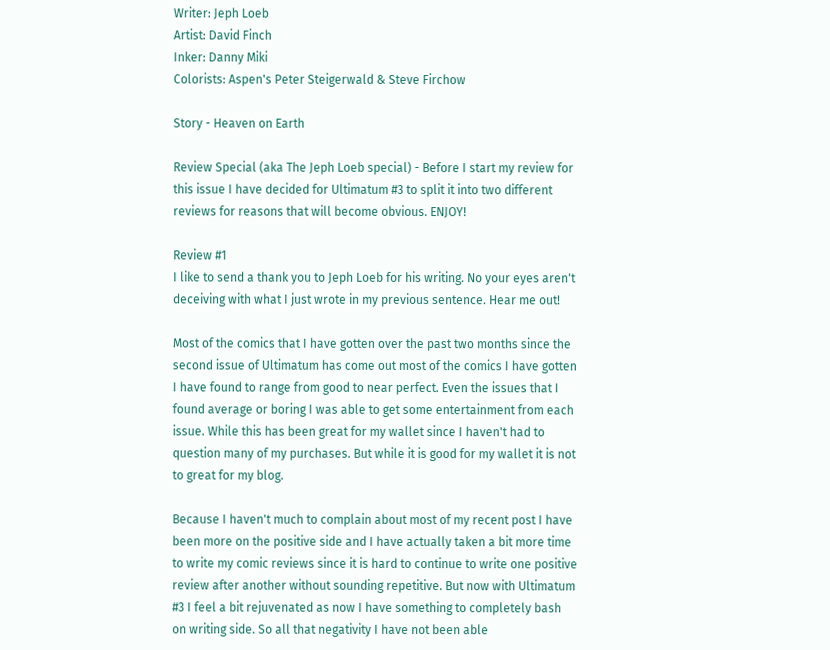Writer: Jeph Loeb
Artist: David Finch
Inker: Danny Miki
Colorists: Aspen's Peter Steigerwald & Steve Firchow

Story - Heaven on Earth

Review Special (aka The Jeph Loeb special) - Before I start my review for this issue I have decided for Ultimatum #3 to split it into two different reviews for reasons that will become obvious. ENJOY!

Review #1
I like to send a thank you to Jeph Loeb for his writing. No your eyes aren't deceiving with what I just wrote in my previous sentence. Hear me out!

Most of the comics that I have gotten over the past two months since the second issue of Ultimatum has come out most of the comics I have gotten I have found to range from good to near perfect. Even the issues that I found average or boring I was able to get some entertainment from each issue. While this has been great for my wallet since I haven't had to question many of my purchases. But while it is good for my wallet it is not to great for my blog.

Because I haven't much to complain about most of my recent post I have been more on the positive side and I have actually taken a bit more time to write my comic reviews since it is hard to continue to write one positive review after another without sounding repetitive. But now with Ultimatum #3 I feel a bit rejuvenated as now I have something to completely bash on writing side. So all that negativity I have not been able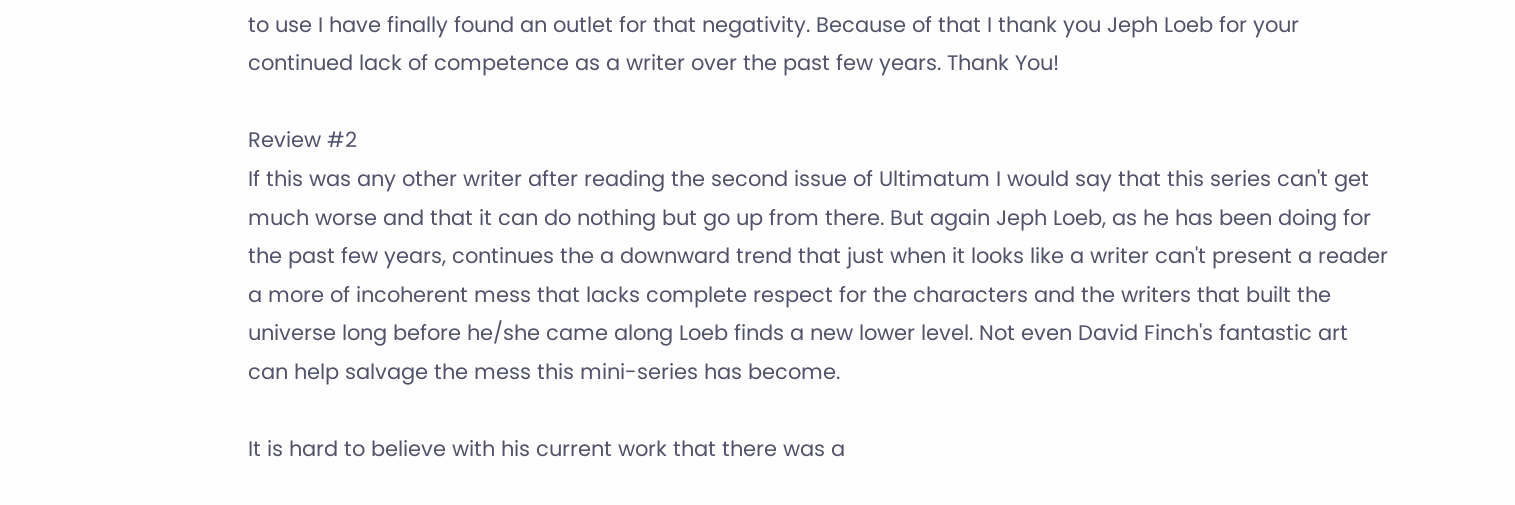to use I have finally found an outlet for that negativity. Because of that I thank you Jeph Loeb for your continued lack of competence as a writer over the past few years. Thank You!

Review #2
If this was any other writer after reading the second issue of Ultimatum I would say that this series can't get much worse and that it can do nothing but go up from there. But again Jeph Loeb, as he has been doing for the past few years, continues the a downward trend that just when it looks like a writer can't present a reader a more of incoherent mess that lacks complete respect for the characters and the writers that built the universe long before he/she came along Loeb finds a new lower level. Not even David Finch's fantastic art can help salvage the mess this mini-series has become.

It is hard to believe with his current work that there was a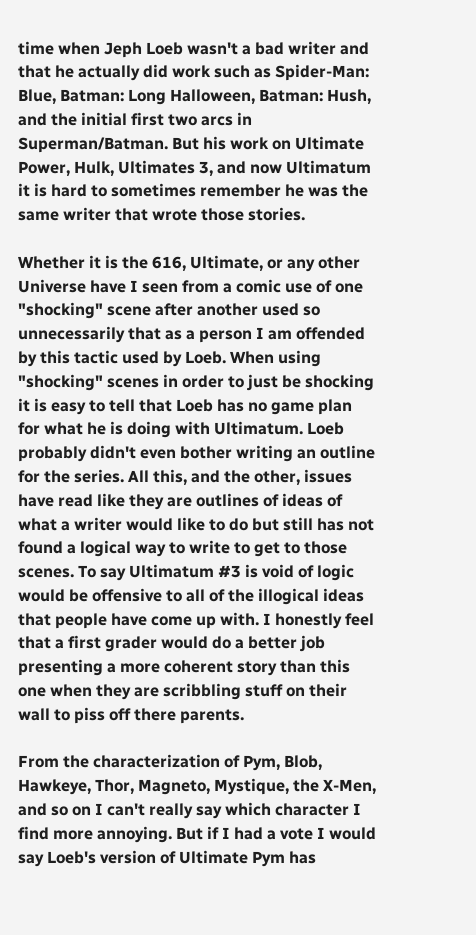time when Jeph Loeb wasn't a bad writer and that he actually did work such as Spider-Man: Blue, Batman: Long Halloween, Batman: Hush, and the initial first two arcs in Superman/Batman. But his work on Ultimate Power, Hulk, Ultimates 3, and now Ultimatum it is hard to sometimes remember he was the same writer that wrote those stories.

Whether it is the 616, Ultimate, or any other Universe have I seen from a comic use of one "shocking" scene after another used so unnecessarily that as a person I am offended by this tactic used by Loeb. When using "shocking" scenes in order to just be shocking it is easy to tell that Loeb has no game plan for what he is doing with Ultimatum. Loeb probably didn't even bother writing an outline for the series. All this, and the other, issues have read like they are outlines of ideas of what a writer would like to do but still has not found a logical way to write to get to those scenes. To say Ultimatum #3 is void of logic would be offensive to all of the illogical ideas that people have come up with. I honestly feel that a first grader would do a better job presenting a more coherent story than this one when they are scribbling stuff on their wall to piss off there parents.

From the characterization of Pym, Blob, Hawkeye, Thor, Magneto, Mystique, the X-Men, and so on I can't really say which character I find more annoying. But if I had a vote I would say Loeb's version of Ultimate Pym has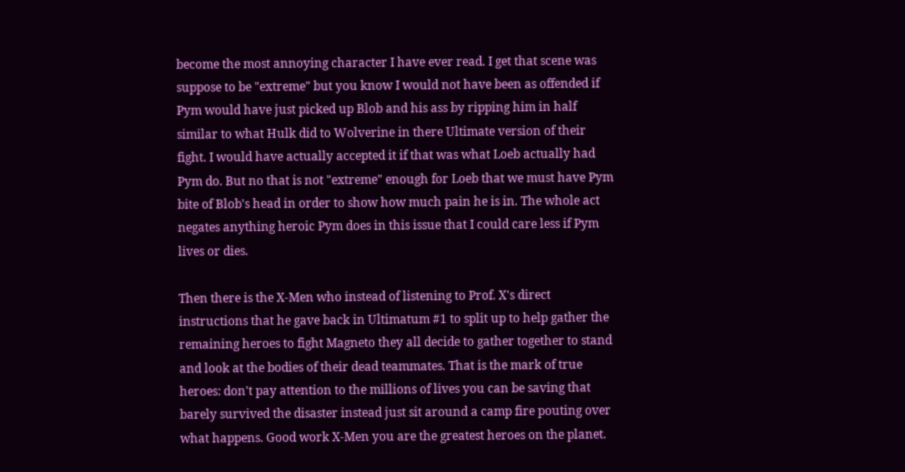become the most annoying character I have ever read. I get that scene was suppose to be "extreme" but you know I would not have been as offended if Pym would have just picked up Blob and his ass by ripping him in half similar to what Hulk did to Wolverine in there Ultimate version of their fight. I would have actually accepted it if that was what Loeb actually had Pym do. But no that is not "extreme" enough for Loeb that we must have Pym bite of Blob's head in order to show how much pain he is in. The whole act negates anything heroic Pym does in this issue that I could care less if Pym lives or dies.

Then there is the X-Men who instead of listening to Prof. X's direct instructions that he gave back in Ultimatum #1 to split up to help gather the remaining heroes to fight Magneto they all decide to gather together to stand and look at the bodies of their dead teammates. That is the mark of true heroes: don't pay attention to the millions of lives you can be saving that barely survived the disaster instead just sit around a camp fire pouting over what happens. Good work X-Men you are the greatest heroes on the planet.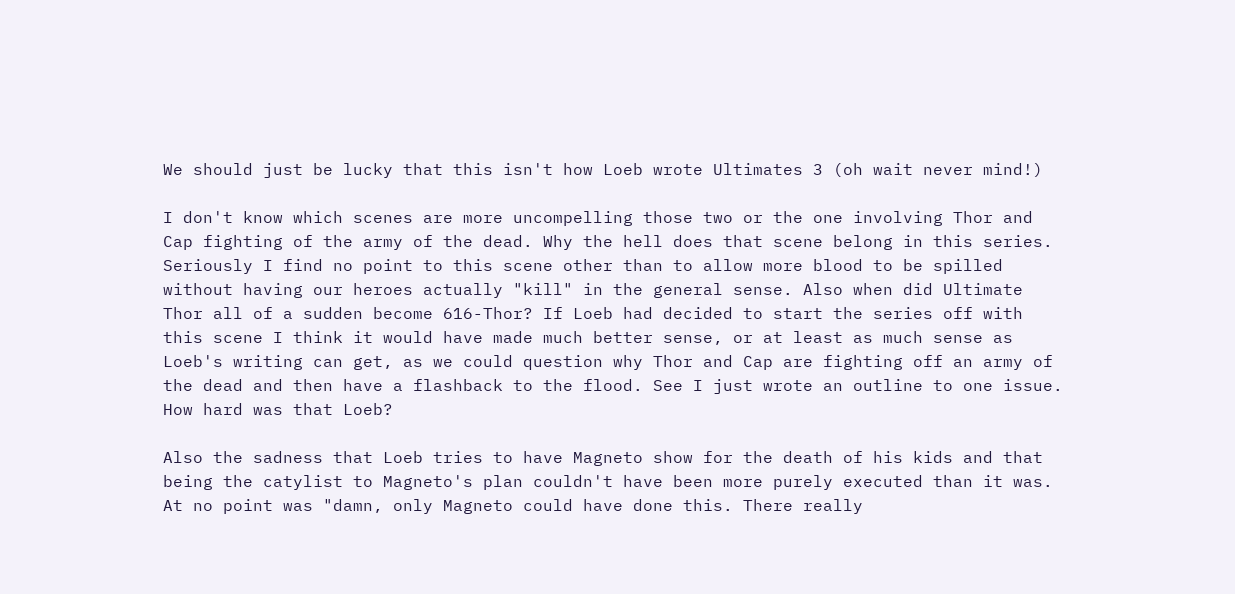We should just be lucky that this isn't how Loeb wrote Ultimates 3 (oh wait never mind!)

I don't know which scenes are more uncompelling those two or the one involving Thor and Cap fighting of the army of the dead. Why the hell does that scene belong in this series. Seriously I find no point to this scene other than to allow more blood to be spilled without having our heroes actually "kill" in the general sense. Also when did Ultimate Thor all of a sudden become 616-Thor? If Loeb had decided to start the series off with this scene I think it would have made much better sense, or at least as much sense as Loeb's writing can get, as we could question why Thor and Cap are fighting off an army of the dead and then have a flashback to the flood. See I just wrote an outline to one issue. How hard was that Loeb?

Also the sadness that Loeb tries to have Magneto show for the death of his kids and that being the catylist to Magneto's plan couldn't have been more purely executed than it was. At no point was "damn, only Magneto could have done this. There really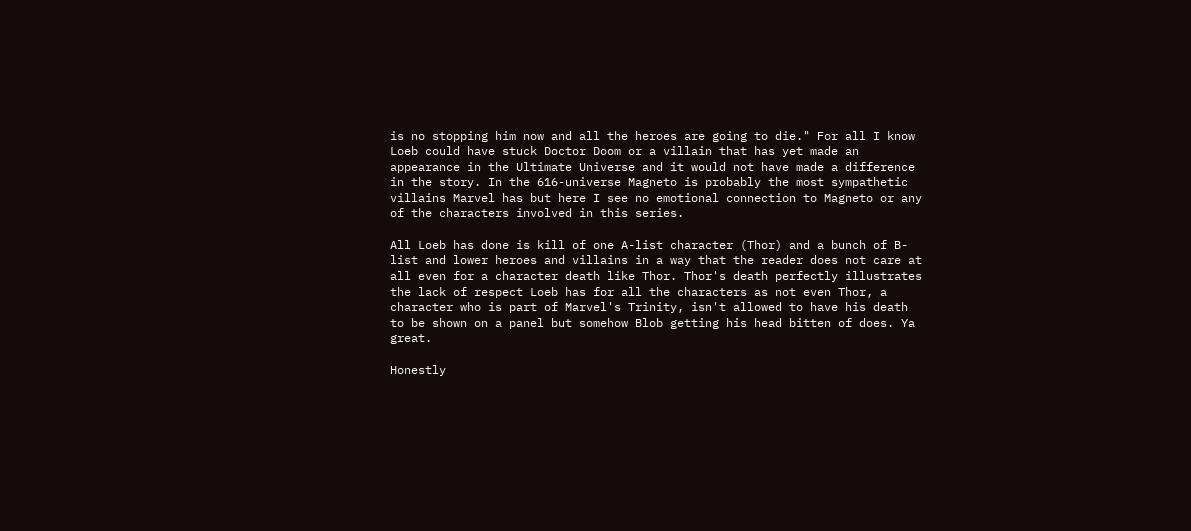is no stopping him now and all the heroes are going to die." For all I know Loeb could have stuck Doctor Doom or a villain that has yet made an appearance in the Ultimate Universe and it would not have made a difference in the story. In the 616-universe Magneto is probably the most sympathetic villains Marvel has but here I see no emotional connection to Magneto or any of the characters involved in this series.

All Loeb has done is kill of one A-list character (Thor) and a bunch of B-list and lower heroes and villains in a way that the reader does not care at all even for a character death like Thor. Thor's death perfectly illustrates the lack of respect Loeb has for all the characters as not even Thor, a character who is part of Marvel's Trinity, isn't allowed to have his death to be shown on a panel but somehow Blob getting his head bitten of does. Ya great.

Honestly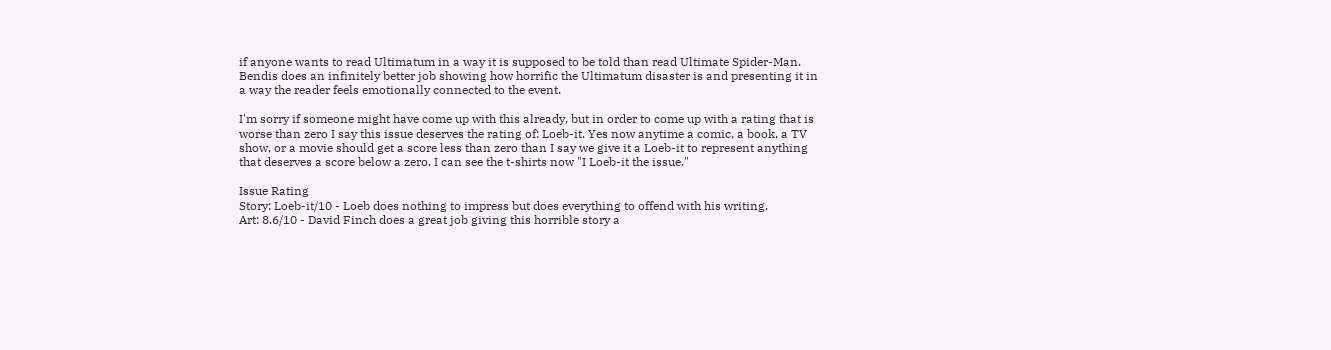if anyone wants to read Ultimatum in a way it is supposed to be told than read Ultimate Spider-Man. Bendis does an infinitely better job showing how horrific the Ultimatum disaster is and presenting it in a way the reader feels emotionally connected to the event.

I'm sorry if someone might have come up with this already, but in order to come up with a rating that is worse than zero I say this issue deserves the rating of: Loeb-it. Yes now anytime a comic, a book, a TV show, or a movie should get a score less than zero than I say we give it a Loeb-it to represent anything that deserves a score below a zero. I can see the t-shirts now "I Loeb-it the issue."

Issue Rating
Story: Loeb-it/10 - Loeb does nothing to impress but does everything to offend with his writing.
Art: 8.6/10 - David Finch does a great job giving this horrible story a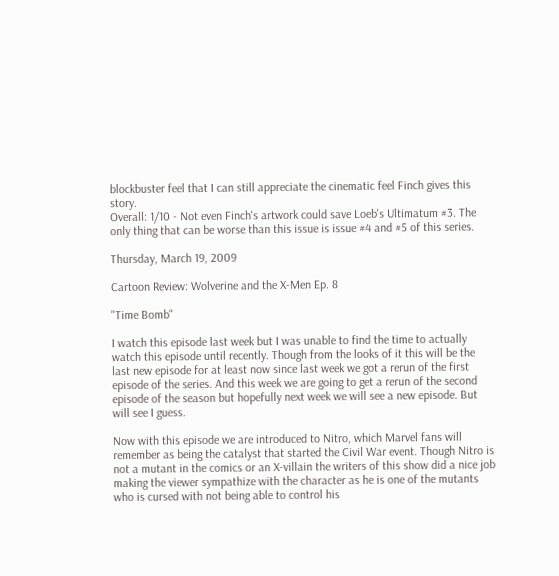blockbuster feel that I can still appreciate the cinematic feel Finch gives this story.
Overall: 1/10 - Not even Finch's artwork could save Loeb's Ultimatum #3. The only thing that can be worse than this issue is issue #4 and #5 of this series.

Thursday, March 19, 2009

Cartoon Review: Wolverine and the X-Men Ep. 8

"Time Bomb"

I watch this episode last week but I was unable to find the time to actually watch this episode until recently. Though from the looks of it this will be the last new episode for at least now since last week we got a rerun of the first episode of the series. And this week we are going to get a rerun of the second episode of the season but hopefully next week we will see a new episode. But will see I guess.

Now with this episode we are introduced to Nitro, which Marvel fans will remember as being the catalyst that started the Civil War event. Though Nitro is not a mutant in the comics or an X-villain the writers of this show did a nice job making the viewer sympathize with the character as he is one of the mutants who is cursed with not being able to control his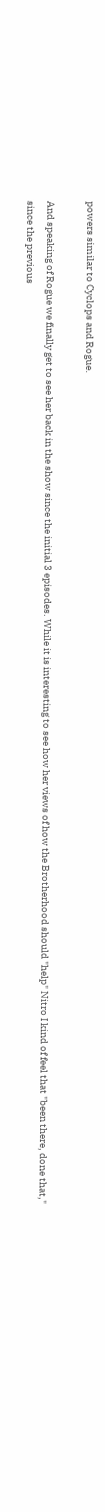powers similar to Cyclops and Rogue.

And speaking of Rogue we finally get to see her back in the show since the initial 3 episodes. While it is interesting to see how her views of how the Brotherhood should "help" Nitro I kind of feel that "been there, done that," since the previous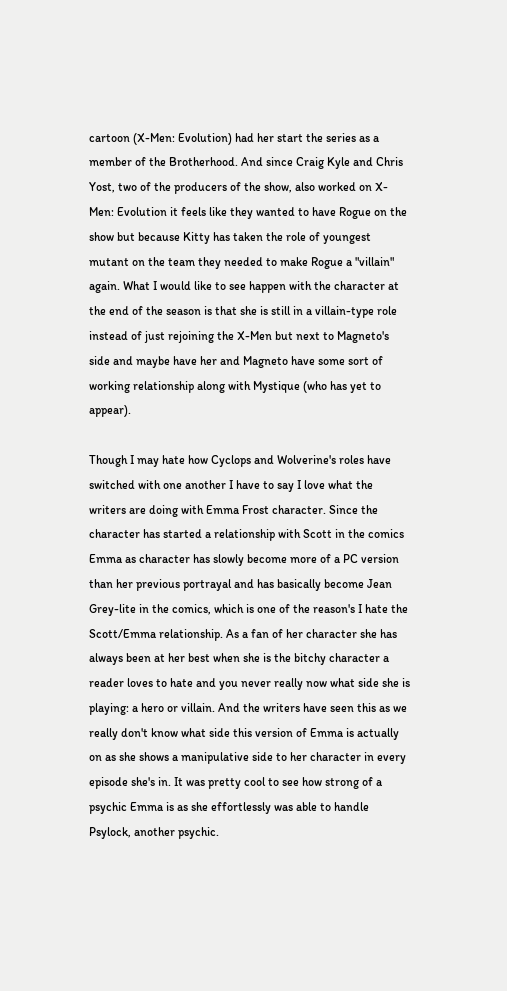cartoon (X-Men: Evolution) had her start the series as a member of the Brotherhood. And since Craig Kyle and Chris Yost, two of the producers of the show, also worked on X-Men: Evolution it feels like they wanted to have Rogue on the show but because Kitty has taken the role of youngest mutant on the team they needed to make Rogue a "villain" again. What I would like to see happen with the character at the end of the season is that she is still in a villain-type role instead of just rejoining the X-Men but next to Magneto's side and maybe have her and Magneto have some sort of working relationship along with Mystique (who has yet to appear).

Though I may hate how Cyclops and Wolverine's roles have switched with one another I have to say I love what the writers are doing with Emma Frost character. Since the character has started a relationship with Scott in the comics Emma as character has slowly become more of a PC version than her previous portrayal and has basically become Jean Grey-lite in the comics, which is one of the reason's I hate the Scott/Emma relationship. As a fan of her character she has always been at her best when she is the bitchy character a reader loves to hate and you never really now what side she is playing: a hero or villain. And the writers have seen this as we really don't know what side this version of Emma is actually on as she shows a manipulative side to her character in every episode she's in. It was pretty cool to see how strong of a psychic Emma is as she effortlessly was able to handle Psylock, another psychic.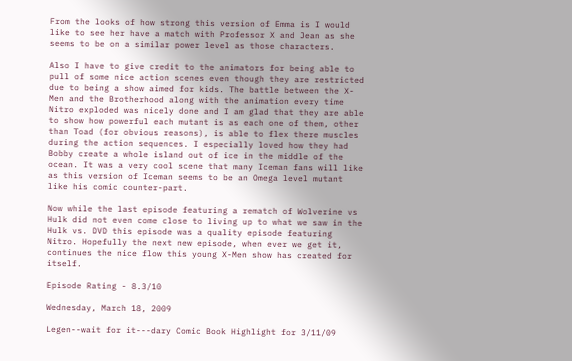From the looks of how strong this version of Emma is I would like to see her have a match with Professor X and Jean as she seems to be on a similar power level as those characters.

Also I have to give credit to the animators for being able to pull of some nice action scenes even though they are restricted due to being a show aimed for kids. The battle between the X-Men and the Brotherhood along with the animation every time Nitro exploded was nicely done and I am glad that they are able to show how powerful each mutant is as each one of them, other than Toad (for obvious reasons), is able to flex there muscles during the action sequences. I especially loved how they had Bobby create a whole island out of ice in the middle of the ocean. It was a very cool scene that many Iceman fans will like as this version of Iceman seems to be an Omega level mutant like his comic counter-part.

Now while the last episode featuring a rematch of Wolverine vs Hulk did not even come close to living up to what we saw in the Hulk vs. DVD this episode was a quality episode featuring Nitro. Hopefully the next new episode, when ever we get it, continues the nice flow this young X-Men show has created for itself.

Episode Rating - 8.3/10

Wednesday, March 18, 2009

Legen--wait for it---dary Comic Book Highlight for 3/11/09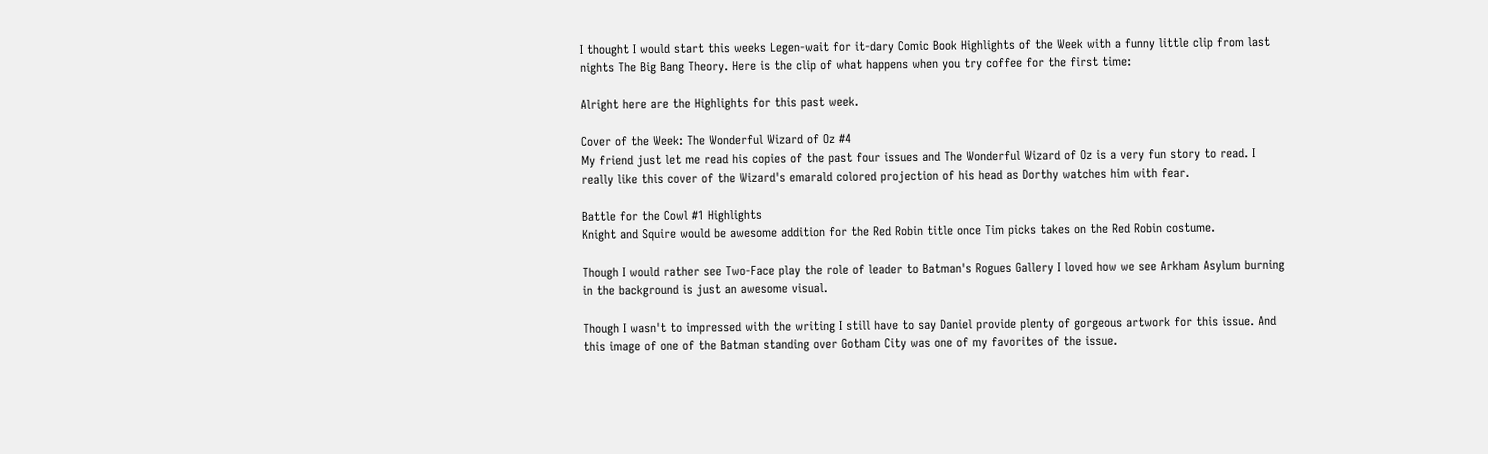I thought I would start this weeks Legen-wait for it-dary Comic Book Highlights of the Week with a funny little clip from last nights The Big Bang Theory. Here is the clip of what happens when you try coffee for the first time:

Alright here are the Highlights for this past week.

Cover of the Week: The Wonderful Wizard of Oz #4
My friend just let me read his copies of the past four issues and The Wonderful Wizard of Oz is a very fun story to read. I really like this cover of the Wizard's emarald colored projection of his head as Dorthy watches him with fear.

Battle for the Cowl #1 Highlights
Knight and Squire would be awesome addition for the Red Robin title once Tim picks takes on the Red Robin costume.

Though I would rather see Two-Face play the role of leader to Batman's Rogues Gallery I loved how we see Arkham Asylum burning in the background is just an awesome visual.

Though I wasn't to impressed with the writing I still have to say Daniel provide plenty of gorgeous artwork for this issue. And this image of one of the Batman standing over Gotham City was one of my favorites of the issue.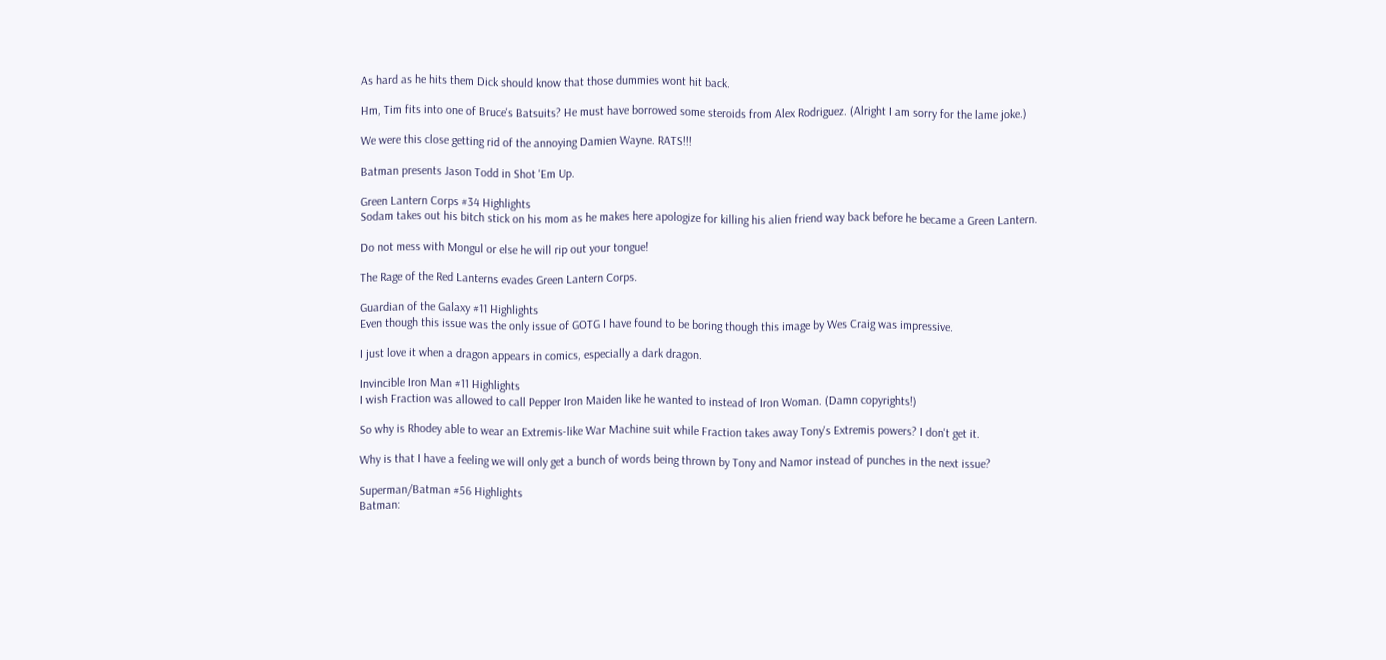As hard as he hits them Dick should know that those dummies wont hit back.

Hm, Tim fits into one of Bruce's Batsuits? He must have borrowed some steroids from Alex Rodriguez. (Alright I am sorry for the lame joke.)

We were this close getting rid of the annoying Damien Wayne. RATS!!!

Batman presents Jason Todd in Shot 'Em Up.

Green Lantern Corps #34 Highlights
Sodam takes out his bitch stick on his mom as he makes here apologize for killing his alien friend way back before he became a Green Lantern.

Do not mess with Mongul or else he will rip out your tongue!

The Rage of the Red Lanterns evades Green Lantern Corps.

Guardian of the Galaxy #11 Highlights
Even though this issue was the only issue of GOTG I have found to be boring though this image by Wes Craig was impressive.

I just love it when a dragon appears in comics, especially a dark dragon.

Invincible Iron Man #11 Highlights
I wish Fraction was allowed to call Pepper Iron Maiden like he wanted to instead of Iron Woman. (Damn copyrights!)

So why is Rhodey able to wear an Extremis-like War Machine suit while Fraction takes away Tony's Extremis powers? I don't get it.

Why is that I have a feeling we will only get a bunch of words being thrown by Tony and Namor instead of punches in the next issue?

Superman/Batman #56 Highlights
Batman: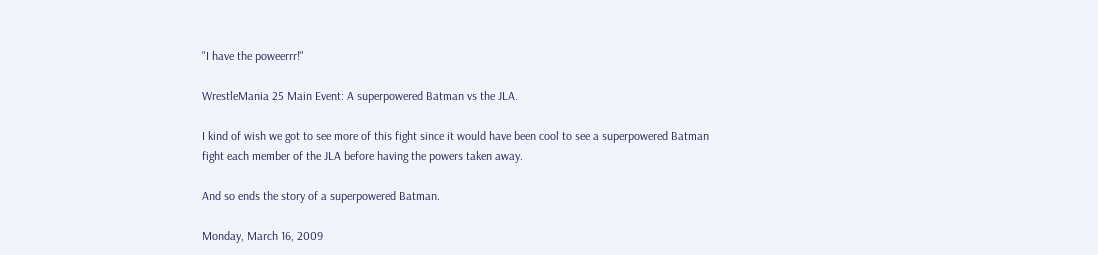"I have the poweerrr!"

WrestleMania 25 Main Event: A superpowered Batman vs the JLA.

I kind of wish we got to see more of this fight since it would have been cool to see a superpowered Batman fight each member of the JLA before having the powers taken away.

And so ends the story of a superpowered Batman.

Monday, March 16, 2009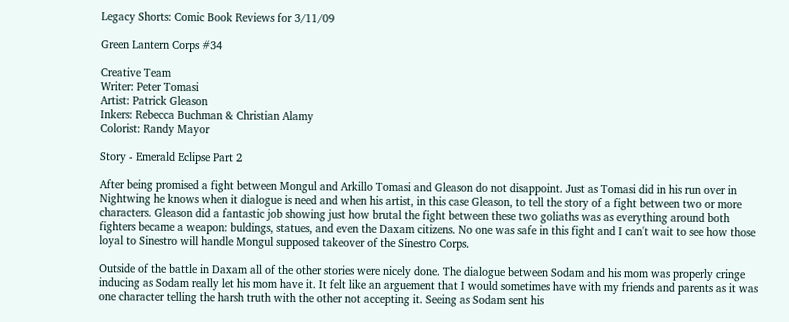Legacy Shorts: Comic Book Reviews for 3/11/09

Green Lantern Corps #34

Creative Team
Writer: Peter Tomasi
Artist: Patrick Gleason
Inkers: Rebecca Buchman & Christian Alamy
Colorist: Randy Mayor

Story - Emerald Eclipse Part 2

After being promised a fight between Mongul and Arkillo Tomasi and Gleason do not disappoint. Just as Tomasi did in his run over in Nightwing he knows when it dialogue is need and when his artist, in this case Gleason, to tell the story of a fight between two or more characters. Gleason did a fantastic job showing just how brutal the fight between these two goliaths was as everything around both fighters became a weapon: buldings, statues, and even the Daxam citizens. No one was safe in this fight and I can't wait to see how those loyal to Sinestro will handle Mongul supposed takeover of the Sinestro Corps.

Outside of the battle in Daxam all of the other stories were nicely done. The dialogue between Sodam and his mom was properly cringe inducing as Sodam really let his mom have it. It felt like an arguement that I would sometimes have with my friends and parents as it was one character telling the harsh truth with the other not accepting it. Seeing as Sodam sent his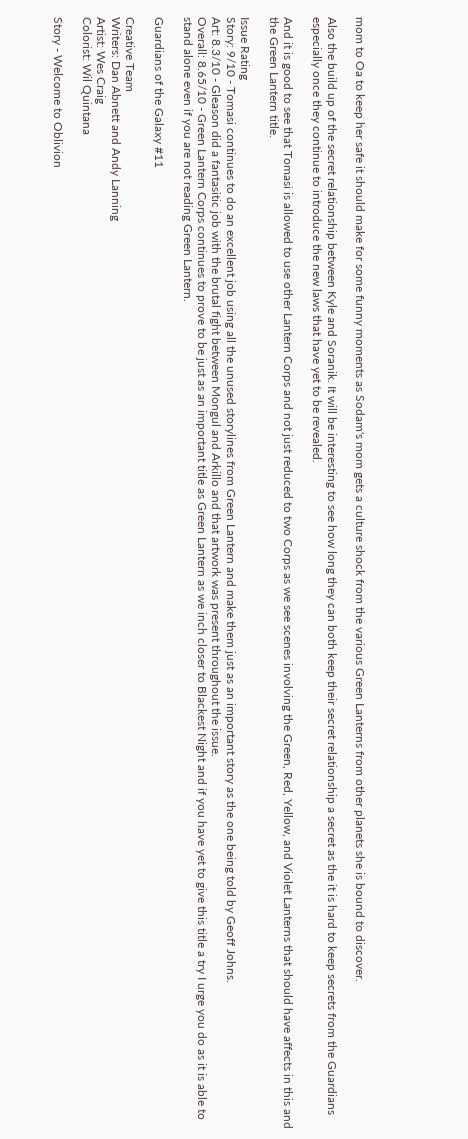mom to Oa to keep her safe it should make for some funny moments as Sodam's mom gets a culture shock from the various Green Lanterns from other planets she is bound to discover.

Also the build up of the secret relationship between Kyle and Soranik. It will be interesting to see how long they can both keep their secret relationship a secret as the it is hard to keep secrets from the Guardians especially once they continue to introduce the new laws that have yet to be revealed.

And it is good to see that Tomasi is allowed to use other Lantern Corps and not just reduced to two Corps as we see scenes involving the Green, Red, Yellow, and Violet Lanterns that should have affects in this and the Green Lantern title.

Issue Rating
Story: 9/10 - Tomasi continues to do an excellent job using all the unused storylines from Green Lantern and make them just as an important story as the one being told by Geoff Johns.
Art: 8.3/10 - Gleason did a fantasitic job with the brutal fight between Mongul and Arkillo and that artwork was present throughout the issue.
Overall: 8.65/10 - Green Lantern Corps continues to prove to be just as an important title as Green Lantern as we inch closer to Blackest Night and if you have yet to give this title a try I urge you do as it is able to stand alone even if you are not reading Green Lantern.

Guardians of the Galaxy #11

Creative Team
Writers: Dan Abnett and Andy Lanning
Artist: Wes Craig
Colorist: Wil Quintana

Story - Welcome to Oblivion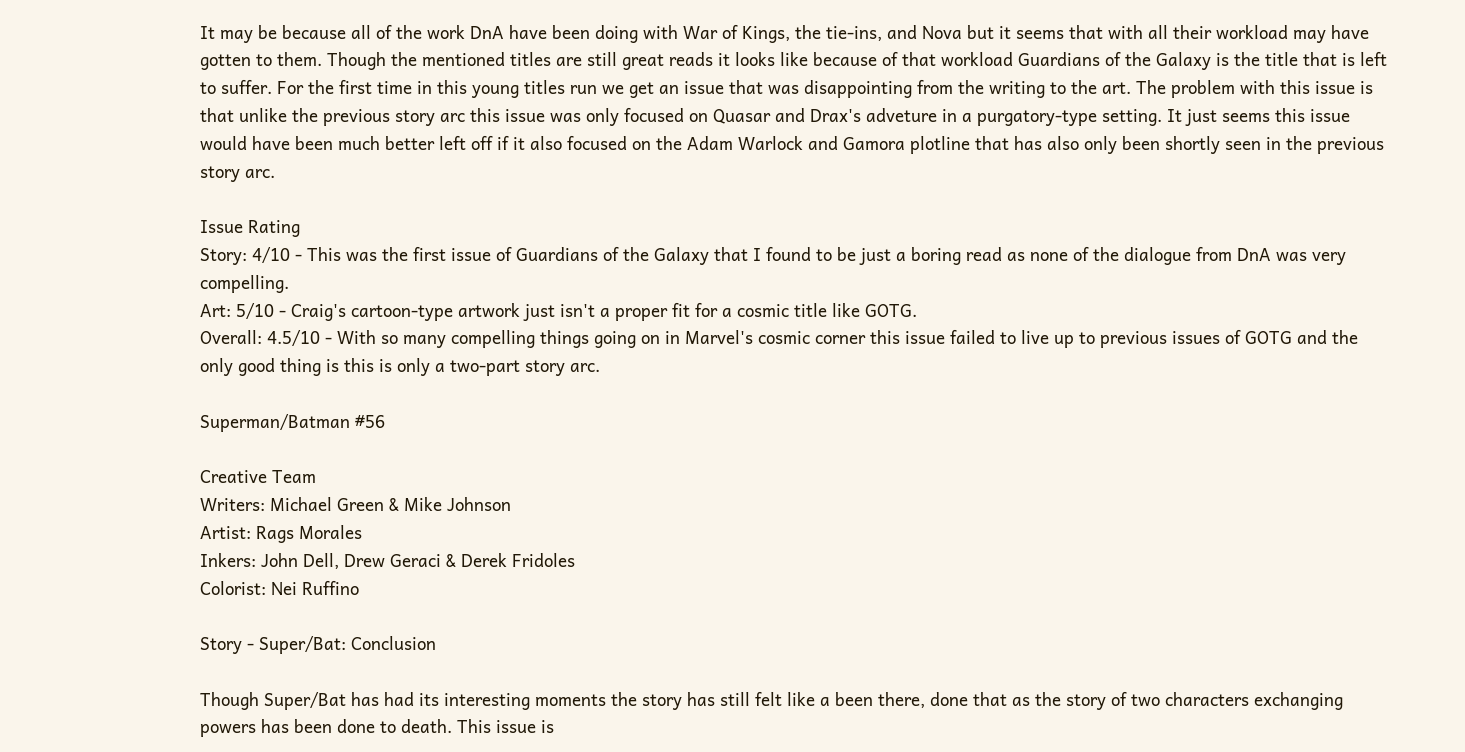It may be because all of the work DnA have been doing with War of Kings, the tie-ins, and Nova but it seems that with all their workload may have gotten to them. Though the mentioned titles are still great reads it looks like because of that workload Guardians of the Galaxy is the title that is left to suffer. For the first time in this young titles run we get an issue that was disappointing from the writing to the art. The problem with this issue is that unlike the previous story arc this issue was only focused on Quasar and Drax's adveture in a purgatory-type setting. It just seems this issue would have been much better left off if it also focused on the Adam Warlock and Gamora plotline that has also only been shortly seen in the previous story arc.

Issue Rating
Story: 4/10 - This was the first issue of Guardians of the Galaxy that I found to be just a boring read as none of the dialogue from DnA was very compelling.
Art: 5/10 - Craig's cartoon-type artwork just isn't a proper fit for a cosmic title like GOTG.
Overall: 4.5/10 - With so many compelling things going on in Marvel's cosmic corner this issue failed to live up to previous issues of GOTG and the only good thing is this is only a two-part story arc.

Superman/Batman #56

Creative Team
Writers: Michael Green & Mike Johnson
Artist: Rags Morales
Inkers: John Dell, Drew Geraci & Derek Fridoles
Colorist: Nei Ruffino

Story - Super/Bat: Conclusion

Though Super/Bat has had its interesting moments the story has still felt like a been there, done that as the story of two characters exchanging powers has been done to death. This issue is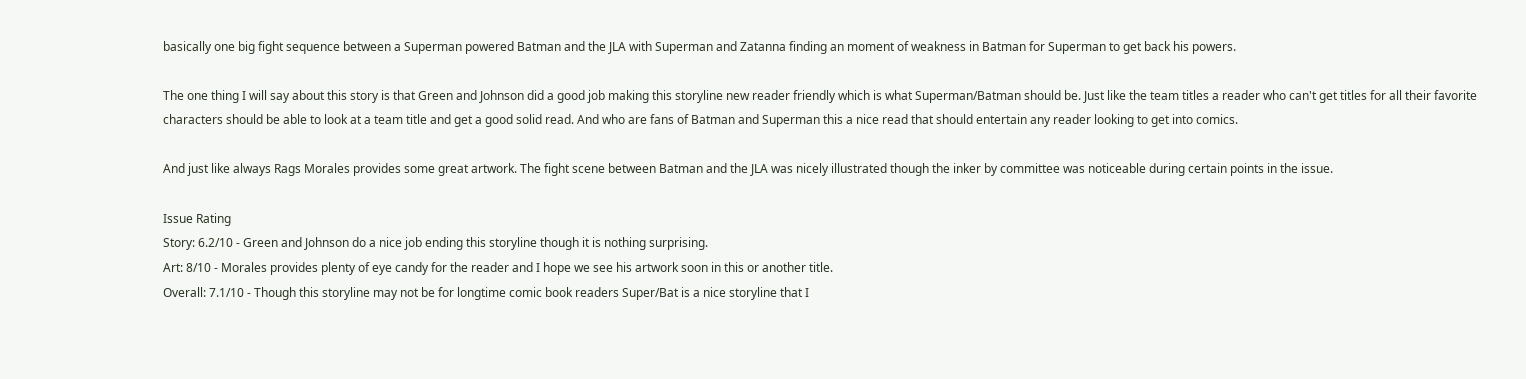basically one big fight sequence between a Superman powered Batman and the JLA with Superman and Zatanna finding an moment of weakness in Batman for Superman to get back his powers.

The one thing I will say about this story is that Green and Johnson did a good job making this storyline new reader friendly which is what Superman/Batman should be. Just like the team titles a reader who can't get titles for all their favorite characters should be able to look at a team title and get a good solid read. And who are fans of Batman and Superman this a nice read that should entertain any reader looking to get into comics.

And just like always Rags Morales provides some great artwork. The fight scene between Batman and the JLA was nicely illustrated though the inker by committee was noticeable during certain points in the issue.

Issue Rating
Story: 6.2/10 - Green and Johnson do a nice job ending this storyline though it is nothing surprising.
Art: 8/10 - Morales provides plenty of eye candy for the reader and I hope we see his artwork soon in this or another title.
Overall: 7.1/10 - Though this storyline may not be for longtime comic book readers Super/Bat is a nice storyline that I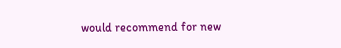would recommend for new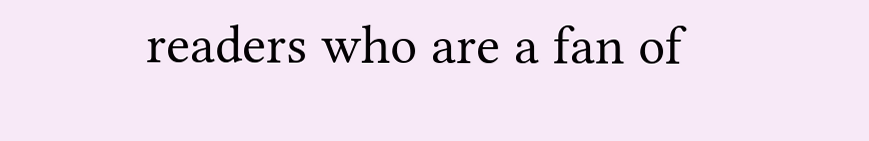readers who are a fan of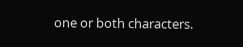one or both characters.